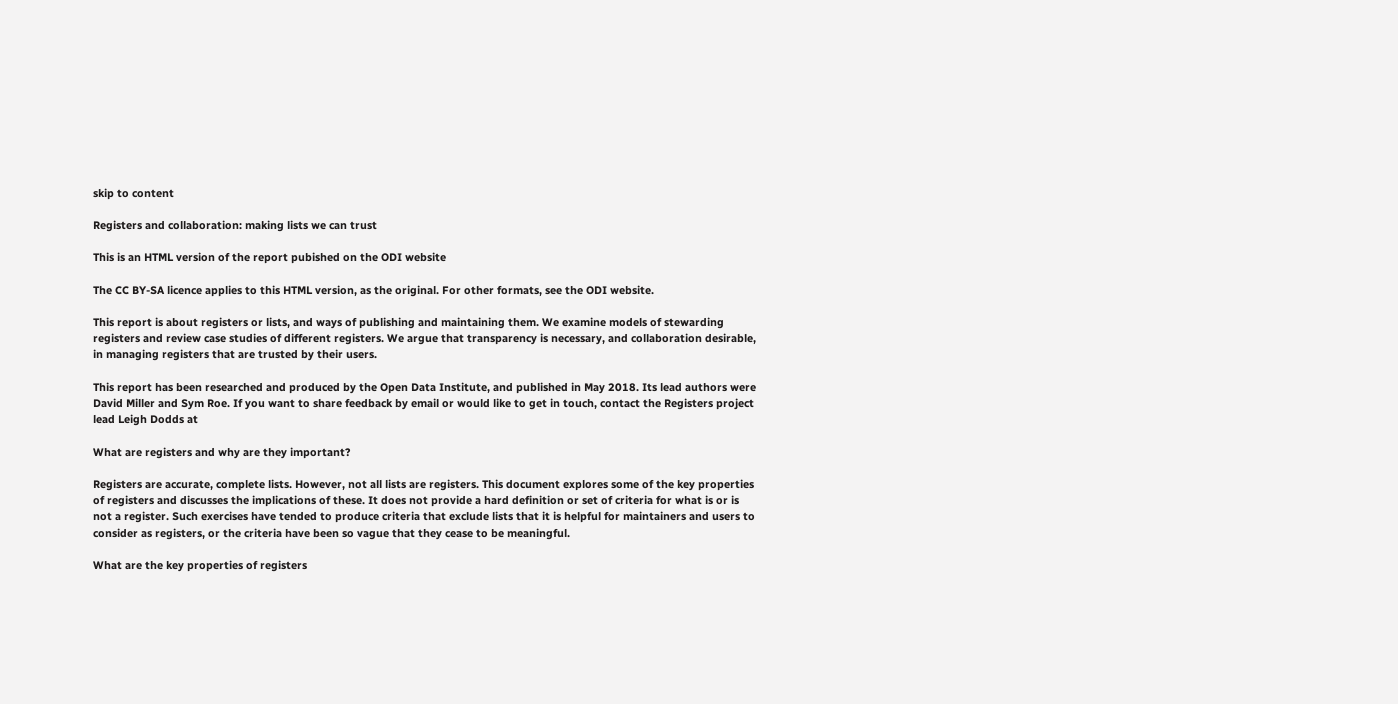skip to content

Registers and collaboration: making lists we can trust

This is an HTML version of the report pubished on the ODI website

The CC BY-SA licence applies to this HTML version, as the original. For other formats, see the ODI website.

This report is about registers or lists, and ways of publishing and maintaining them. We examine models of stewarding registers and review case studies of different registers. We argue that transparency is necessary, and collaboration desirable, in managing registers that are trusted by their users.

This report has been researched and produced by the Open Data Institute, and published in May 2018. Its lead authors were David Miller and Sym Roe. If you want to share feedback by email or would like to get in touch, contact the Registers project lead Leigh Dodds at

What are registers and why are they important?

Registers are accurate, complete lists. However, not all lists are registers. This document explores some of the key properties of registers and discusses the implications of these. It does not provide a hard definition or set of criteria for what is or is not a register. Such exercises have tended to produce criteria that exclude lists that it is helpful for maintainers and users to consider as registers, or the criteria have been so vague that they cease to be meaningful.

What are the key properties of registers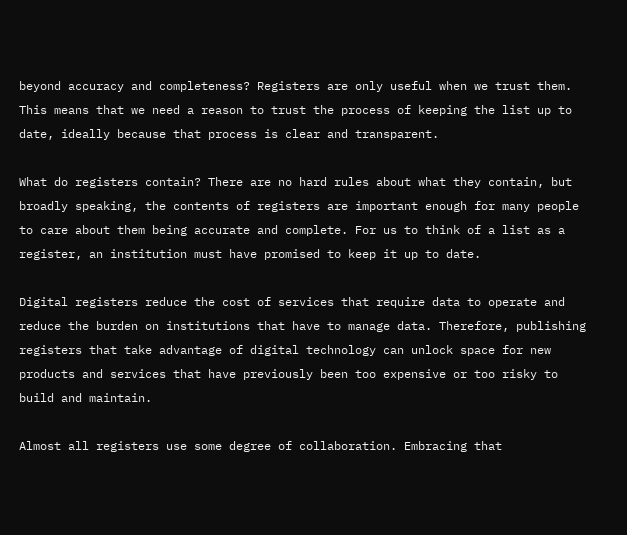beyond accuracy and completeness? Registers are only useful when we trust them. This means that we need a reason to trust the process of keeping the list up to date, ideally because that process is clear and transparent.

What do registers contain? There are no hard rules about what they contain, but broadly speaking, the contents of registers are important enough for many people to care about them being accurate and complete. For us to think of a list as a register, an institution must have promised to keep it up to date.

Digital registers reduce the cost of services that require data to operate and reduce the burden on institutions that have to manage data. Therefore, publishing registers that take advantage of digital technology can unlock space for new products and services that have previously been too expensive or too risky to build and maintain.

Almost all registers use some degree of collaboration. Embracing that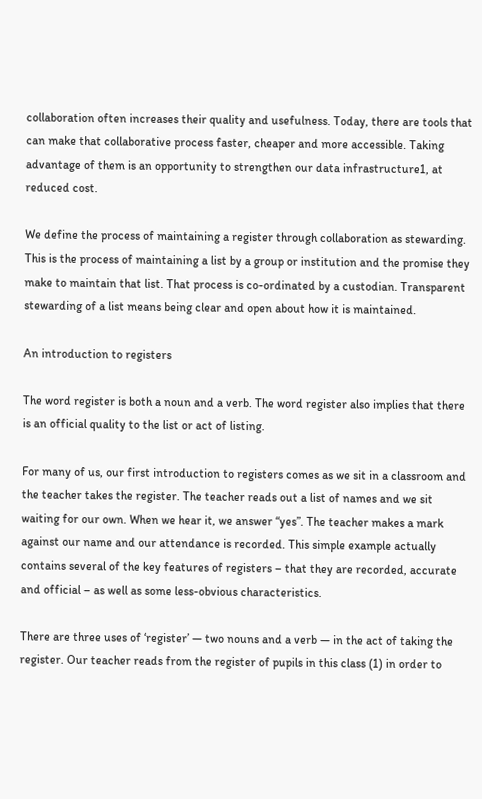collaboration often increases their quality and usefulness. Today, there are tools that can make that collaborative process faster, cheaper and more accessible. Taking advantage of them is an opportunity to strengthen our data infrastructure1, at reduced cost.

We define the process of maintaining a register through collaboration as stewarding. This is the process of maintaining a list by a group or institution and the promise they make to maintain that list. That process is co-ordinated by a custodian. Transparent stewarding of a list means being clear and open about how it is maintained.

An introduction to registers

The word register is both a noun and a verb. The word register also implies that there is an official quality to the list or act of listing.

For many of us, our first introduction to registers comes as we sit in a classroom and the teacher takes the register. The teacher reads out a list of names and we sit waiting for our own. When we hear it, we answer “yes”. The teacher makes a mark against our name and our attendance is recorded. This simple example actually contains several of the key features of registers – that they are recorded, accurate and official – as well as some less-obvious characteristics.

There are three uses of ‘register’ — two nouns and a verb — in the act of taking the register. Our teacher reads from the register of pupils in this class (1) in order to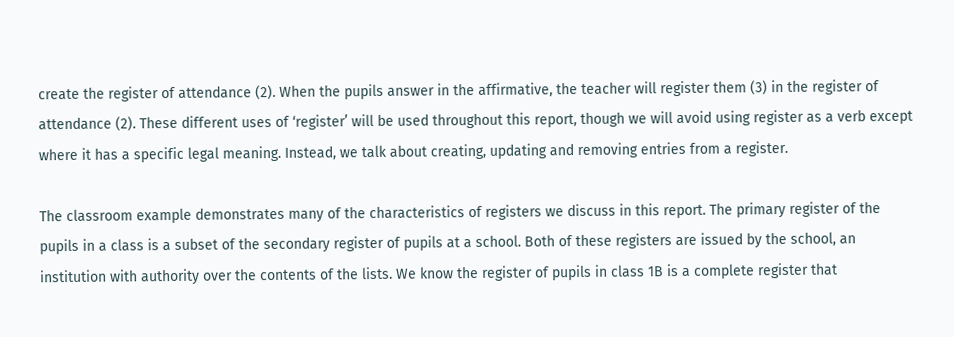create the register of attendance (2). When the pupils answer in the affirmative, the teacher will register them (3) in the register of attendance (2). These different uses of ‘register’ will be used throughout this report, though we will avoid using register as a verb except where it has a specific legal meaning. Instead, we talk about creating, updating and removing entries from a register.

The classroom example demonstrates many of the characteristics of registers we discuss in this report. The primary register of the pupils in a class is a subset of the secondary register of pupils at a school. Both of these registers are issued by the school, an institution with authority over the contents of the lists. We know the register of pupils in class 1B is a complete register that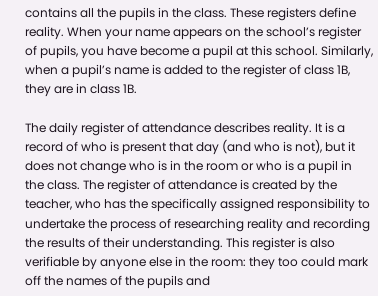contains all the pupils in the class. These registers define reality. When your name appears on the school’s register of pupils, you have become a pupil at this school. Similarly, when a pupil’s name is added to the register of class 1B, they are in class 1B.

The daily register of attendance describes reality. It is a record of who is present that day (and who is not), but it does not change who is in the room or who is a pupil in the class. The register of attendance is created by the teacher, who has the specifically assigned responsibility to undertake the process of researching reality and recording the results of their understanding. This register is also verifiable by anyone else in the room: they too could mark off the names of the pupils and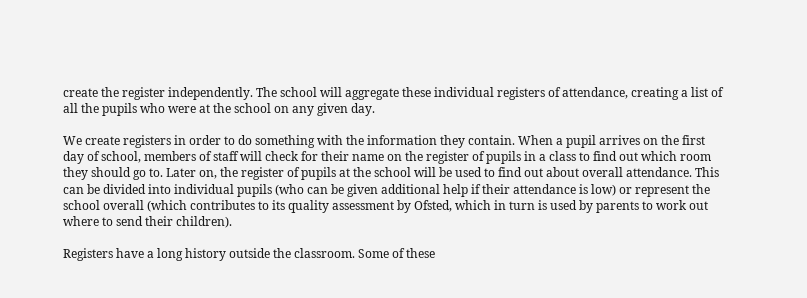create the register independently. The school will aggregate these individual registers of attendance, creating a list of all the pupils who were at the school on any given day.

We create registers in order to do something with the information they contain. When a pupil arrives on the first day of school, members of staff will check for their name on the register of pupils in a class to find out which room they should go to. Later on, the register of pupils at the school will be used to find out about overall attendance. This can be divided into individual pupils (who can be given additional help if their attendance is low) or represent the school overall (which contributes to its quality assessment by Ofsted, which in turn is used by parents to work out where to send their children).

Registers have a long history outside the classroom. Some of these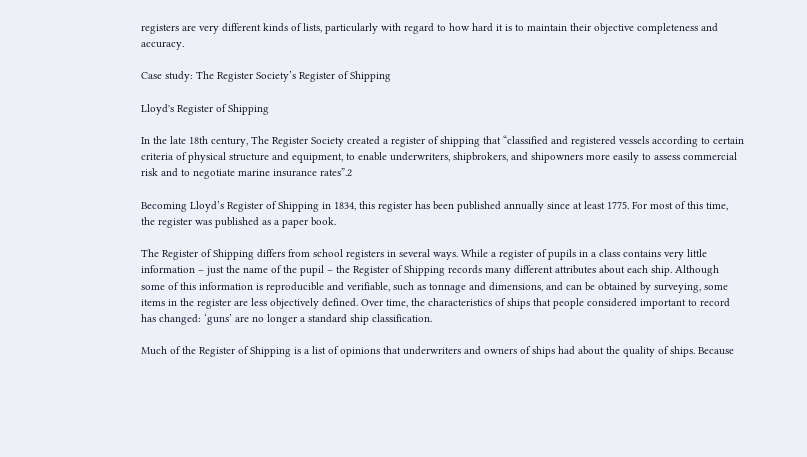registers are very different kinds of lists, particularly with regard to how hard it is to maintain their objective completeness and accuracy.

Case study: The Register Society’s Register of Shipping

Lloyd's Register of Shipping

In the late 18th century, The Register Society created a register of shipping that “classified and registered vessels according to certain criteria of physical structure and equipment, to enable underwriters, shipbrokers, and shipowners more easily to assess commercial risk and to negotiate marine insurance rates”.2

Becoming Lloyd’s Register of Shipping in 1834, this register has been published annually since at least 1775. For most of this time, the register was published as a paper book.

The Register of Shipping differs from school registers in several ways. While a register of pupils in a class contains very little information – just the name of the pupil – the Register of Shipping records many different attributes about each ship. Although some of this information is reproducible and verifiable, such as tonnage and dimensions, and can be obtained by surveying, some items in the register are less objectively defined. Over time, the characteristics of ships that people considered important to record has changed: ‘guns’ are no longer a standard ship classification.

Much of the Register of Shipping is a list of opinions that underwriters and owners of ships had about the quality of ships. Because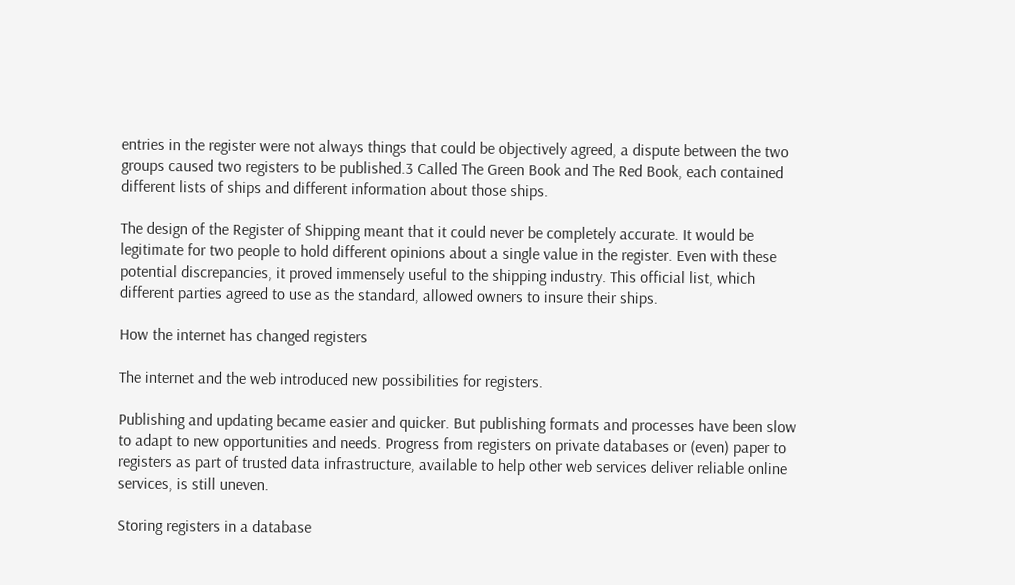entries in the register were not always things that could be objectively agreed, a dispute between the two groups caused two registers to be published.3 Called The Green Book and The Red Book, each contained different lists of ships and different information about those ships.

The design of the Register of Shipping meant that it could never be completely accurate. It would be legitimate for two people to hold different opinions about a single value in the register. Even with these potential discrepancies, it proved immensely useful to the shipping industry. This official list, which different parties agreed to use as the standard, allowed owners to insure their ships.

How the internet has changed registers

The internet and the web introduced new possibilities for registers.

Publishing and updating became easier and quicker. But publishing formats and processes have been slow to adapt to new opportunities and needs. Progress from registers on private databases or (even) paper to registers as part of trusted data infrastructure, available to help other web services deliver reliable online services, is still uneven.

Storing registers in a database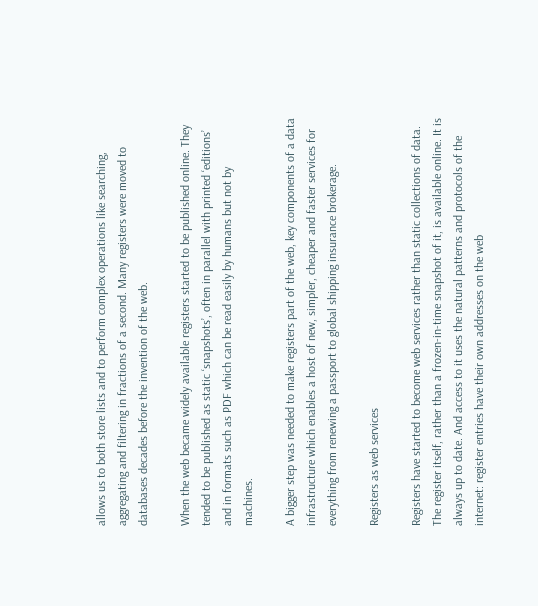allows us to both store lists and to perform complex operations like searching, aggregating and filtering in fractions of a second. Many registers were moved to databases decades before the invention of the web.

When the web became widely available registers started to be published online. They tended to be published as static ‘snapshots’, often in parallel with printed ‘editions’ and in formats such as PDF which can be read easily by humans but not by machines.

A bigger step was needed to make registers part of the web, key components of a data infrastructure which enables a host of new, simpler, cheaper and faster services for everything from renewing a passport to global shipping insurance brokerage.

Registers as web services

Registers have started to become web services rather than static collections of data. The register itself, rather than a frozen-in-time snapshot of it, is available online. It is always up to date. And access to it uses the natural patterns and protocols of the internet: register entries have their own addresses on the web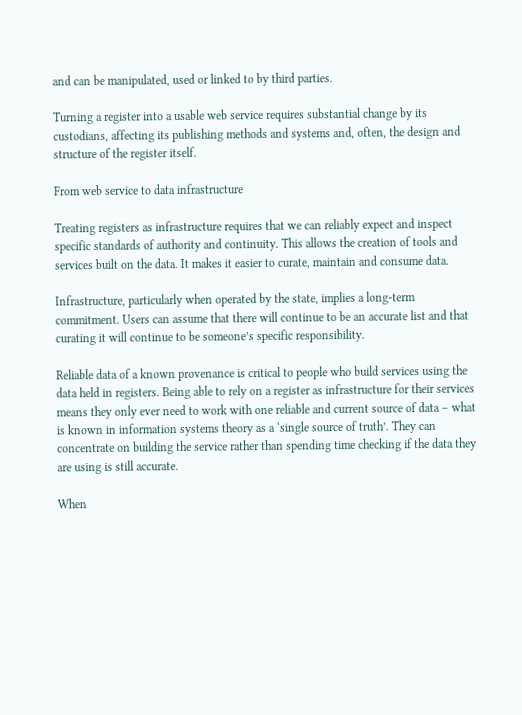and can be manipulated, used or linked to by third parties.

Turning a register into a usable web service requires substantial change by its custodians, affecting its publishing methods and systems and, often, the design and structure of the register itself.

From web service to data infrastructure

Treating registers as infrastructure requires that we can reliably expect and inspect specific standards of authority and continuity. This allows the creation of tools and services built on the data. It makes it easier to curate, maintain and consume data.

Infrastructure, particularly when operated by the state, implies a long-term commitment. Users can assume that there will continue to be an accurate list and that curating it will continue to be someone’s specific responsibility.

Reliable data of a known provenance is critical to people who build services using the data held in registers. Being able to rely on a register as infrastructure for their services means they only ever need to work with one reliable and current source of data – what is known in information systems theory as a ‘single source of truth’. They can concentrate on building the service rather than spending time checking if the data they are using is still accurate.

When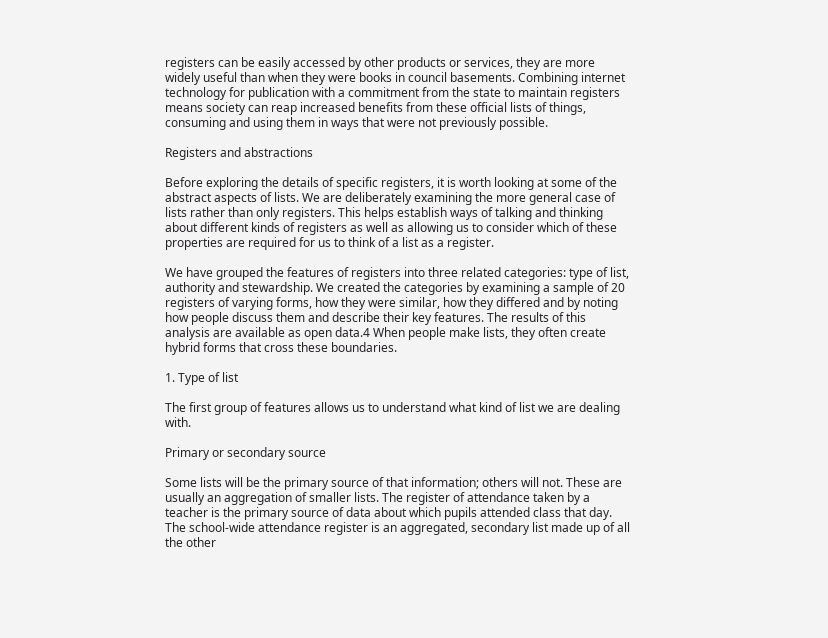registers can be easily accessed by other products or services, they are more widely useful than when they were books in council basements. Combining internet technology for publication with a commitment from the state to maintain registers means society can reap increased benefits from these official lists of things, consuming and using them in ways that were not previously possible.

Registers and abstractions

Before exploring the details of specific registers, it is worth looking at some of the abstract aspects of lists. We are deliberately examining the more general case of lists rather than only registers. This helps establish ways of talking and thinking about different kinds of registers as well as allowing us to consider which of these properties are required for us to think of a list as a register.

We have grouped the features of registers into three related categories: type of list, authority and stewardship. We created the categories by examining a sample of 20 registers of varying forms, how they were similar, how they differed and by noting how people discuss them and describe their key features. The results of this analysis are available as open data.4 When people make lists, they often create hybrid forms that cross these boundaries.

1. Type of list

The first group of features allows us to understand what kind of list we are dealing with.

Primary or secondary source

Some lists will be the primary source of that information; others will not. These are usually an aggregation of smaller lists. The register of attendance taken by a teacher is the primary source of data about which pupils attended class that day. The school-wide attendance register is an aggregated, secondary list made up of all the other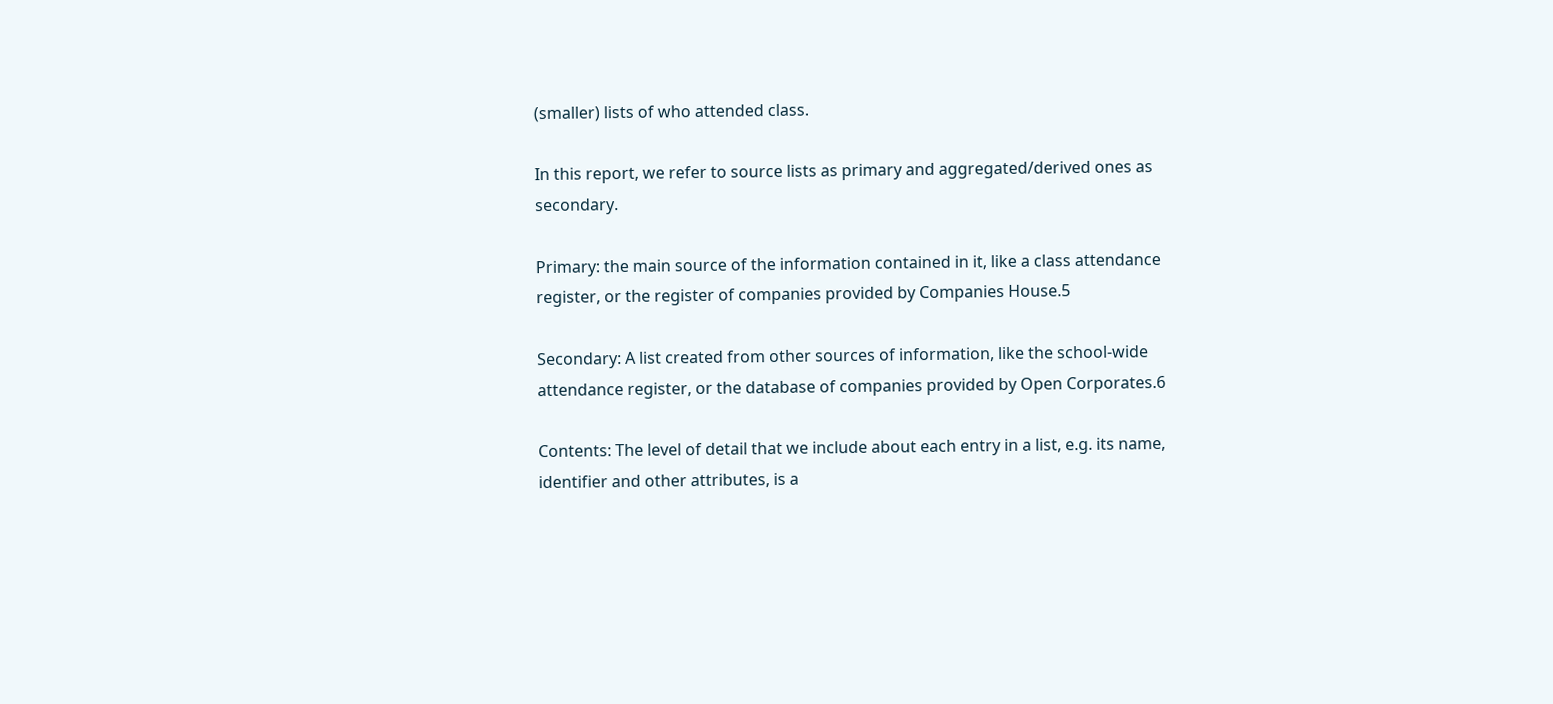(smaller) lists of who attended class.

In this report, we refer to source lists as primary and aggregated/derived ones as secondary.

Primary: the main source of the information contained in it, like a class attendance register, or the register of companies provided by Companies House.5

Secondary: A list created from other sources of information, like the school-wide attendance register, or the database of companies provided by Open Corporates.6

Contents: The level of detail that we include about each entry in a list, e.g. its name, identifier and other attributes, is a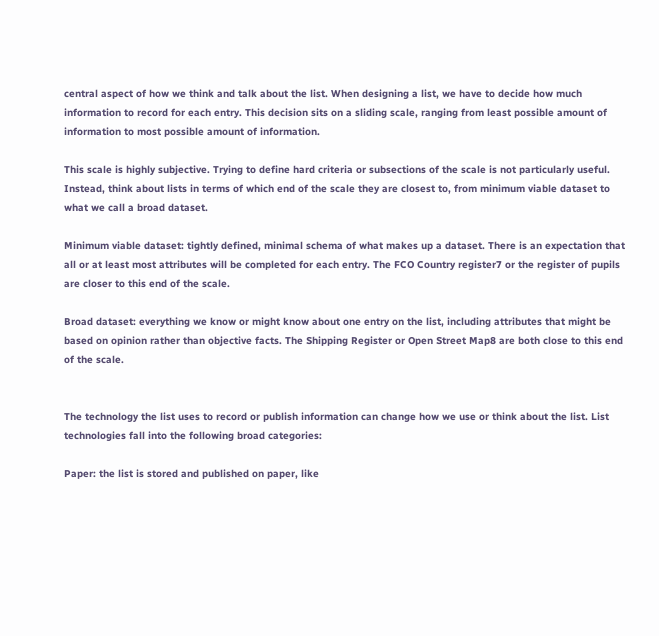central aspect of how we think and talk about the list. When designing a list, we have to decide how much information to record for each entry. This decision sits on a sliding scale, ranging from least possible amount of information to most possible amount of information.

This scale is highly subjective. Trying to define hard criteria or subsections of the scale is not particularly useful. Instead, think about lists in terms of which end of the scale they are closest to, from minimum viable dataset to what we call a broad dataset.

Minimum viable dataset: tightly defined, minimal schema of what makes up a dataset. There is an expectation that all or at least most attributes will be completed for each entry. The FCO Country register7 or the register of pupils are closer to this end of the scale.

Broad dataset: everything we know or might know about one entry on the list, including attributes that might be based on opinion rather than objective facts. The Shipping Register or Open Street Map8 are both close to this end of the scale.


The technology the list uses to record or publish information can change how we use or think about the list. List technologies fall into the following broad categories:

Paper: the list is stored and published on paper, like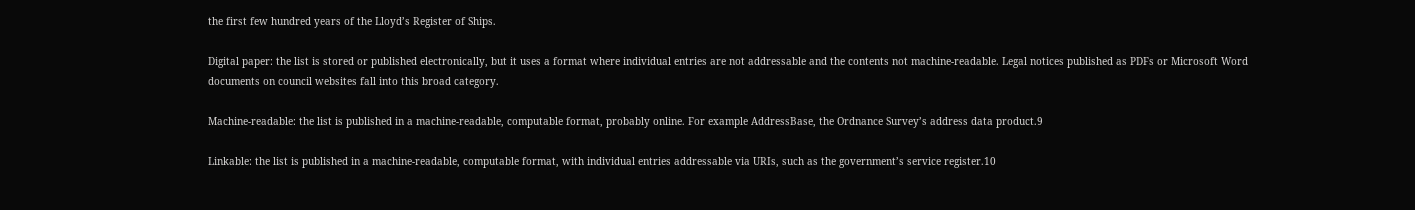the first few hundred years of the Lloyd’s Register of Ships.

Digital paper: the list is stored or published electronically, but it uses a format where individual entries are not addressable and the contents not machine-readable. Legal notices published as PDFs or Microsoft Word documents on council websites fall into this broad category.

Machine-readable: the list is published in a machine-readable, computable format, probably online. For example AddressBase, the Ordnance Survey’s address data product.9

Linkable: the list is published in a machine-readable, computable format, with individual entries addressable via URIs, such as the government’s service register.10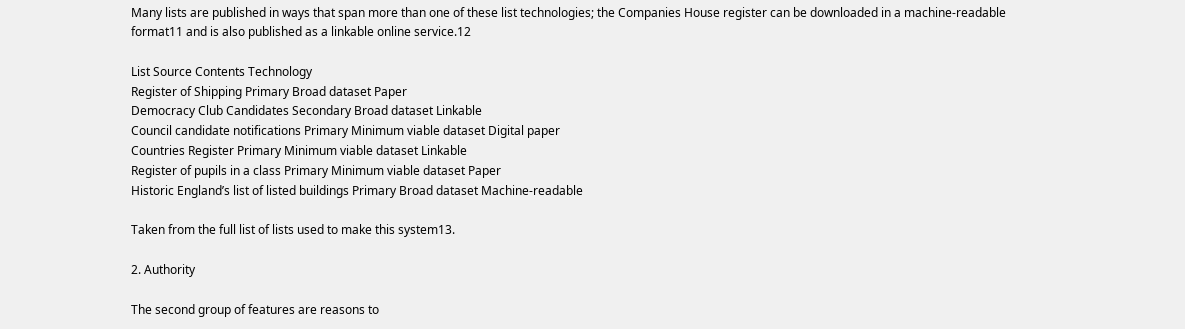Many lists are published in ways that span more than one of these list technologies; the Companies House register can be downloaded in a machine-readable format11 and is also published as a linkable online service.12

List Source Contents Technology
Register of Shipping Primary Broad dataset Paper
Democracy Club Candidates Secondary Broad dataset Linkable
Council candidate notifications Primary Minimum viable dataset Digital paper
Countries Register Primary Minimum viable dataset Linkable
Register of pupils in a class Primary Minimum viable dataset Paper
Historic England’s list of listed buildings Primary Broad dataset Machine-readable

Taken from the full list of lists used to make this system13.

2. Authority

The second group of features are reasons to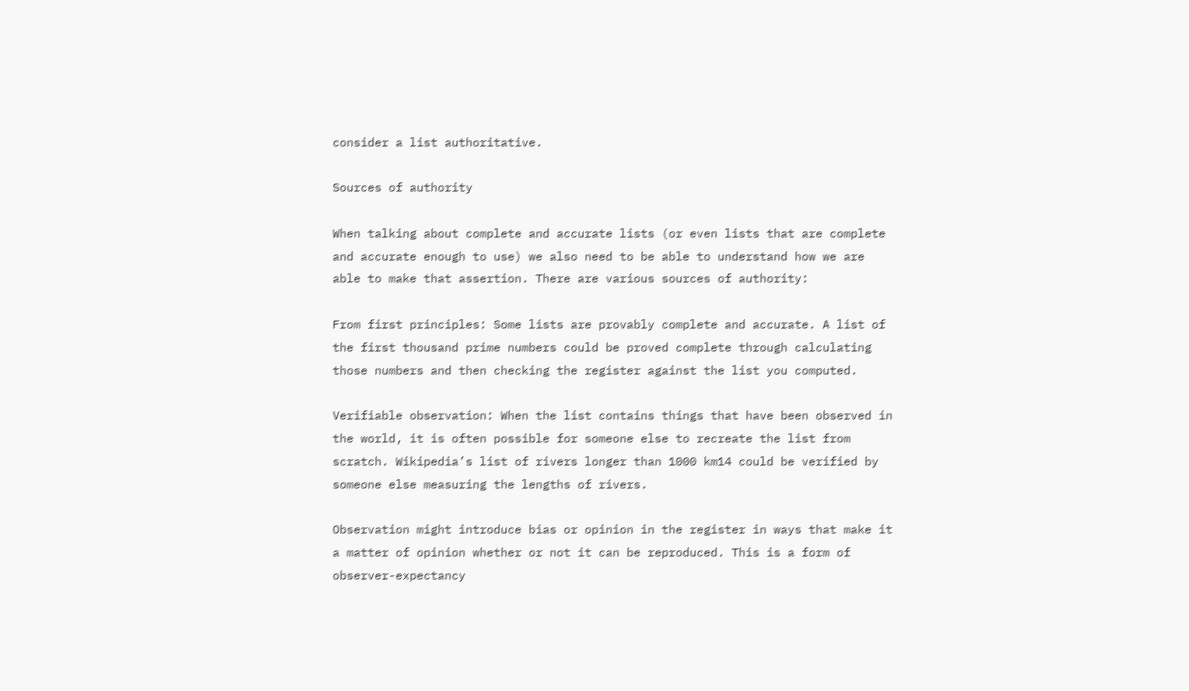consider a list authoritative.

Sources of authority

When talking about complete and accurate lists (or even lists that are complete and accurate enough to use) we also need to be able to understand how we are able to make that assertion. There are various sources of authority:

From first principles: Some lists are provably complete and accurate. A list of the first thousand prime numbers could be proved complete through calculating those numbers and then checking the register against the list you computed.

Verifiable observation: When the list contains things that have been observed in the world, it is often possible for someone else to recreate the list from scratch. Wikipedia’s list of rivers longer than 1000 km14 could be verified by someone else measuring the lengths of rivers.

Observation might introduce bias or opinion in the register in ways that make it a matter of opinion whether or not it can be reproduced. This is a form of observer-expectancy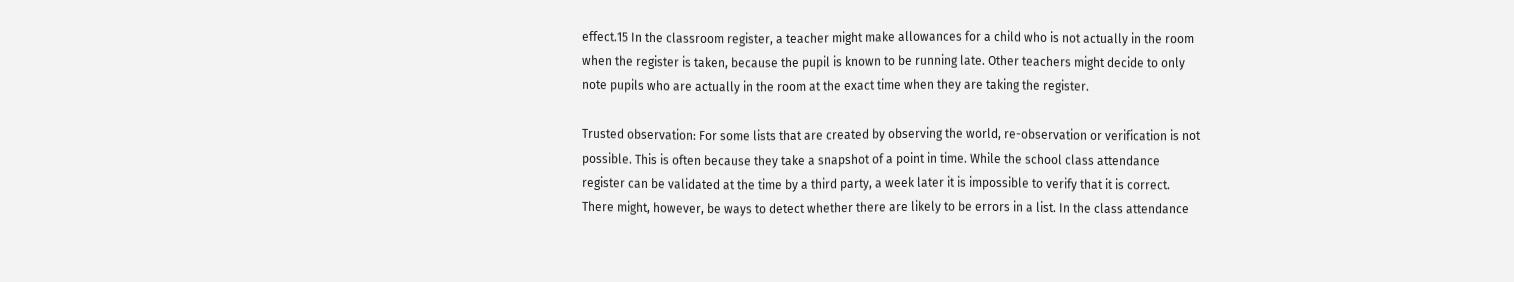effect.15 In the classroom register, a teacher might make allowances for a child who is not actually in the room when the register is taken, because the pupil is known to be running late. Other teachers might decide to only note pupils who are actually in the room at the exact time when they are taking the register.

Trusted observation: For some lists that are created by observing the world, re-observation or verification is not possible. This is often because they take a snapshot of a point in time. While the school class attendance register can be validated at the time by a third party, a week later it is impossible to verify that it is correct. There might, however, be ways to detect whether there are likely to be errors in a list. In the class attendance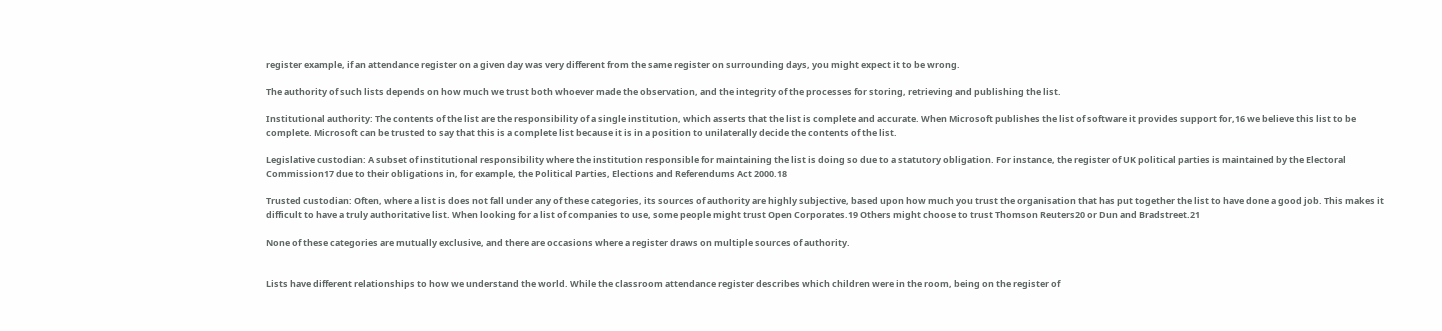register example, if an attendance register on a given day was very different from the same register on surrounding days, you might expect it to be wrong.

The authority of such lists depends on how much we trust both whoever made the observation, and the integrity of the processes for storing, retrieving and publishing the list.

Institutional authority: The contents of the list are the responsibility of a single institution, which asserts that the list is complete and accurate. When Microsoft publishes the list of software it provides support for,16 we believe this list to be complete. Microsoft can be trusted to say that this is a complete list because it is in a position to unilaterally decide the contents of the list.

Legislative custodian: A subset of institutional responsibility where the institution responsible for maintaining the list is doing so due to a statutory obligation. For instance, the register of UK political parties is maintained by the Electoral Commission17 due to their obligations in, for example, the Political Parties, Elections and Referendums Act 2000.18

Trusted custodian: Often, where a list is does not fall under any of these categories, its sources of authority are highly subjective, based upon how much you trust the organisation that has put together the list to have done a good job. This makes it difficult to have a truly authoritative list. When looking for a list of companies to use, some people might trust Open Corporates.19 Others might choose to trust Thomson Reuters20 or Dun and Bradstreet.21

None of these categories are mutually exclusive, and there are occasions where a register draws on multiple sources of authority.


Lists have different relationships to how we understand the world. While the classroom attendance register describes which children were in the room, being on the register of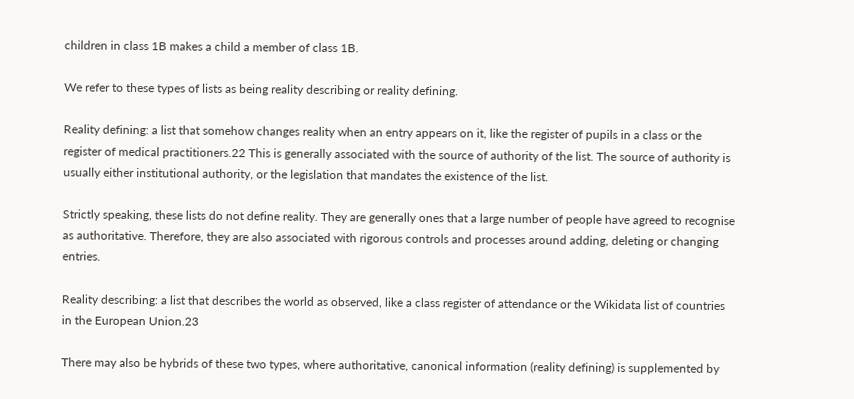children in class 1B makes a child a member of class 1B.

We refer to these types of lists as being reality describing or reality defining.

Reality defining: a list that somehow changes reality when an entry appears on it, like the register of pupils in a class or the register of medical practitioners.22 This is generally associated with the source of authority of the list. The source of authority is usually either institutional authority, or the legislation that mandates the existence of the list.

Strictly speaking, these lists do not define reality. They are generally ones that a large number of people have agreed to recognise as authoritative. Therefore, they are also associated with rigorous controls and processes around adding, deleting or changing entries.

Reality describing: a list that describes the world as observed, like a class register of attendance or the Wikidata list of countries in the European Union.23

There may also be hybrids of these two types, where authoritative, canonical information (reality defining) is supplemented by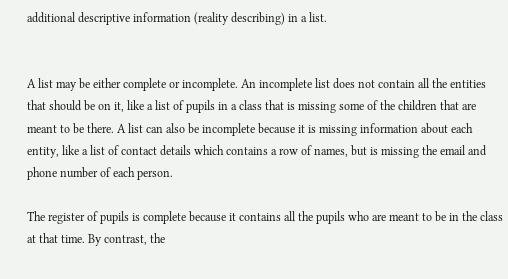additional descriptive information (reality describing) in a list.


A list may be either complete or incomplete. An incomplete list does not contain all the entities that should be on it, like a list of pupils in a class that is missing some of the children that are meant to be there. A list can also be incomplete because it is missing information about each entity, like a list of contact details which contains a row of names, but is missing the email and phone number of each person.

The register of pupils is complete because it contains all the pupils who are meant to be in the class at that time. By contrast, the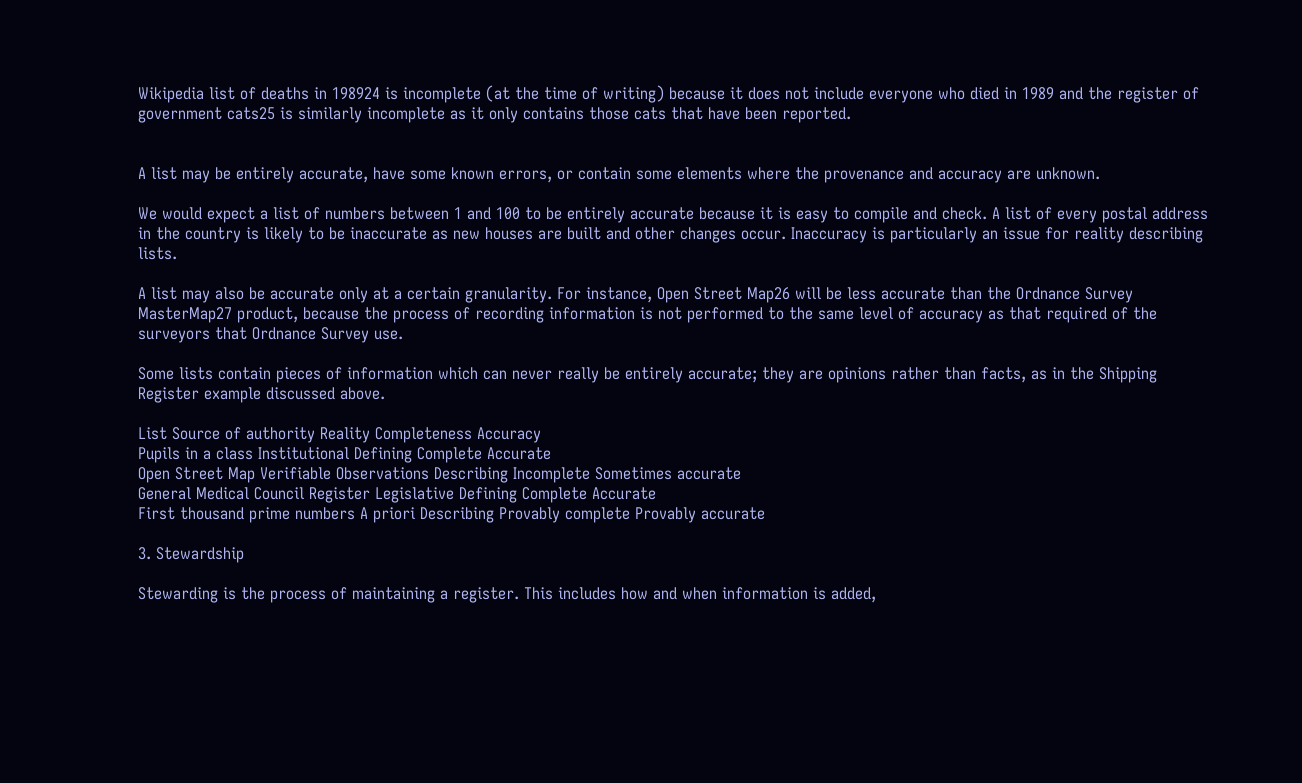Wikipedia list of deaths in 198924 is incomplete (at the time of writing) because it does not include everyone who died in 1989 and the register of government cats25 is similarly incomplete as it only contains those cats that have been reported.


A list may be entirely accurate, have some known errors, or contain some elements where the provenance and accuracy are unknown.

We would expect a list of numbers between 1 and 100 to be entirely accurate because it is easy to compile and check. A list of every postal address in the country is likely to be inaccurate as new houses are built and other changes occur. Inaccuracy is particularly an issue for reality describing lists.

A list may also be accurate only at a certain granularity. For instance, Open Street Map26 will be less accurate than the Ordnance Survey MasterMap27 product, because the process of recording information is not performed to the same level of accuracy as that required of the surveyors that Ordnance Survey use.

Some lists contain pieces of information which can never really be entirely accurate; they are opinions rather than facts, as in the Shipping Register example discussed above.

List Source of authority Reality Completeness Accuracy
Pupils in a class Institutional Defining Complete Accurate
Open Street Map Verifiable Observations Describing Incomplete Sometimes accurate
General Medical Council Register Legislative Defining Complete Accurate
First thousand prime numbers A priori Describing Provably complete Provably accurate

3. Stewardship

Stewarding is the process of maintaining a register. This includes how and when information is added,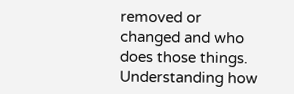removed or changed and who does those things. Understanding how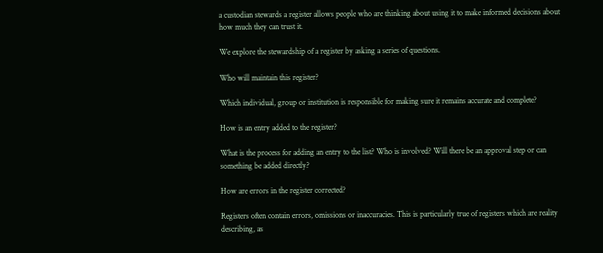a custodian stewards a register allows people who are thinking about using it to make informed decisions about how much they can trust it.

We explore the stewardship of a register by asking a series of questions.

Who will maintain this register?

Which individual, group or institution is responsible for making sure it remains accurate and complete?

How is an entry added to the register?

What is the process for adding an entry to the list? Who is involved? Will there be an approval step or can something be added directly?

How are errors in the register corrected?

Registers often contain errors, omissions or inaccuracies. This is particularly true of registers which are reality describing, as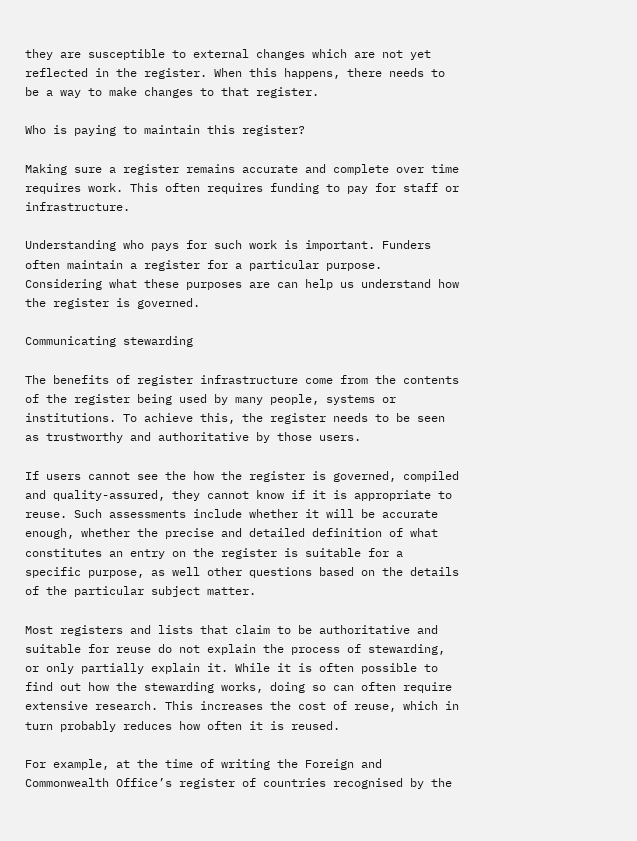they are susceptible to external changes which are not yet reflected in the register. When this happens, there needs to be a way to make changes to that register.

Who is paying to maintain this register?

Making sure a register remains accurate and complete over time requires work. This often requires funding to pay for staff or infrastructure.

Understanding who pays for such work is important. Funders often maintain a register for a particular purpose. Considering what these purposes are can help us understand how the register is governed.

Communicating stewarding

The benefits of register infrastructure come from the contents of the register being used by many people, systems or institutions. To achieve this, the register needs to be seen as trustworthy and authoritative by those users.

If users cannot see the how the register is governed, compiled and quality-assured, they cannot know if it is appropriate to reuse. Such assessments include whether it will be accurate enough, whether the precise and detailed definition of what constitutes an entry on the register is suitable for a specific purpose, as well other questions based on the details of the particular subject matter.

Most registers and lists that claim to be authoritative and suitable for reuse do not explain the process of stewarding, or only partially explain it. While it is often possible to find out how the stewarding works, doing so can often require extensive research. This increases the cost of reuse, which in turn probably reduces how often it is reused.

For example, at the time of writing the Foreign and Commonwealth Office’s register of countries recognised by the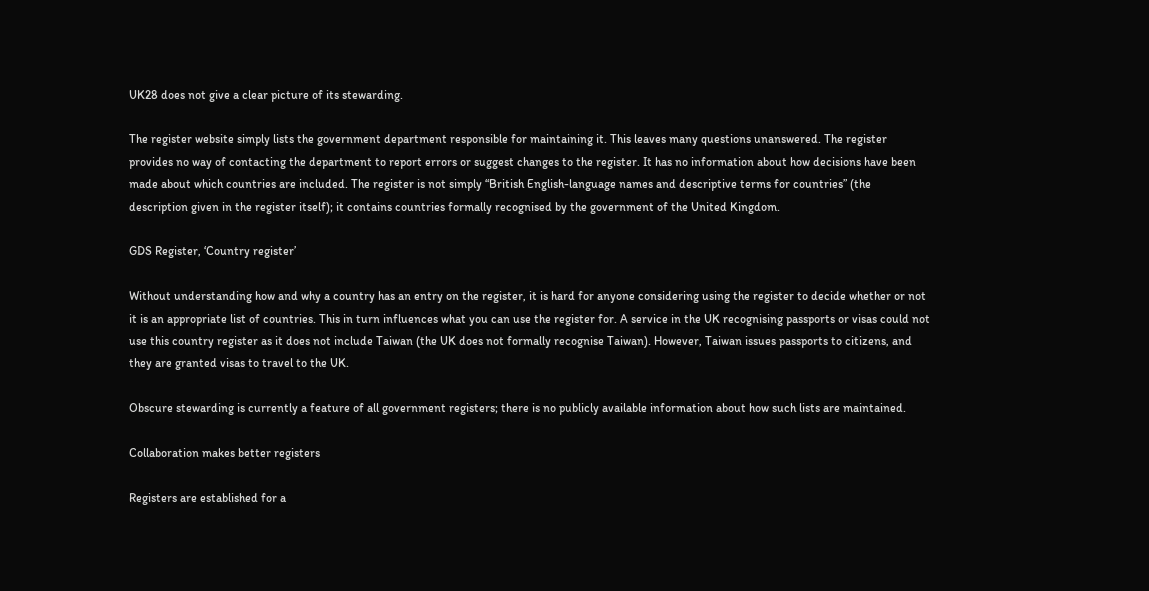UK28 does not give a clear picture of its stewarding.

The register website simply lists the government department responsible for maintaining it. This leaves many questions unanswered. The register provides no way of contacting the department to report errors or suggest changes to the register. It has no information about how decisions have been made about which countries are included. The register is not simply “British English-language names and descriptive terms for countries” (the description given in the register itself); it contains countries formally recognised by the government of the United Kingdom.

GDS Register, ‘Country register’

Without understanding how and why a country has an entry on the register, it is hard for anyone considering using the register to decide whether or not it is an appropriate list of countries. This in turn influences what you can use the register for. A service in the UK recognising passports or visas could not use this country register as it does not include Taiwan (the UK does not formally recognise Taiwan). However, Taiwan issues passports to citizens, and they are granted visas to travel to the UK.

Obscure stewarding is currently a feature of all government registers; there is no publicly available information about how such lists are maintained.

Collaboration makes better registers

Registers are established for a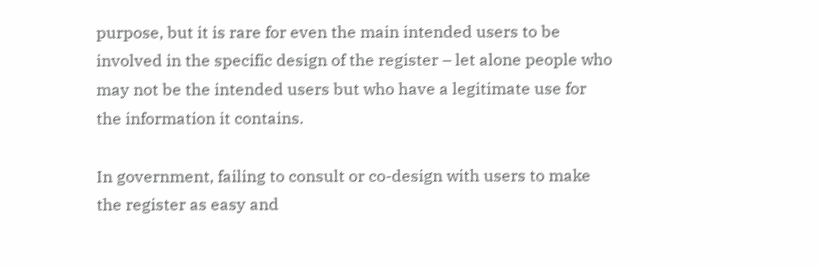purpose, but it is rare for even the main intended users to be involved in the specific design of the register – let alone people who may not be the intended users but who have a legitimate use for the information it contains.

In government, failing to consult or co-design with users to make the register as easy and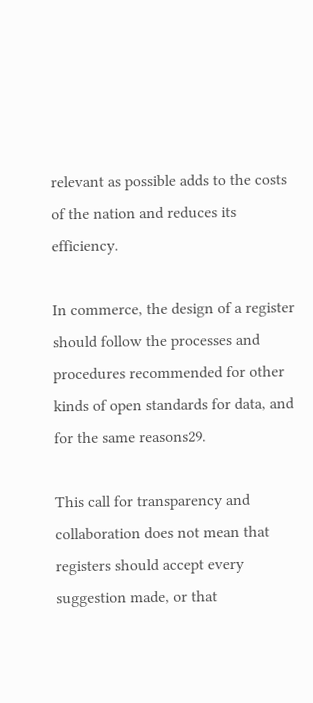relevant as possible adds to the costs of the nation and reduces its efficiency.

In commerce, the design of a register should follow the processes and procedures recommended for other kinds of open standards for data, and for the same reasons29.

This call for transparency and collaboration does not mean that registers should accept every suggestion made, or that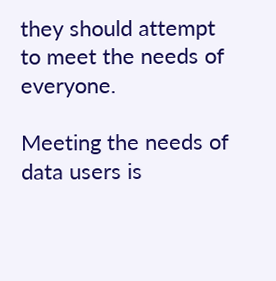they should attempt to meet the needs of everyone.

Meeting the needs of data users is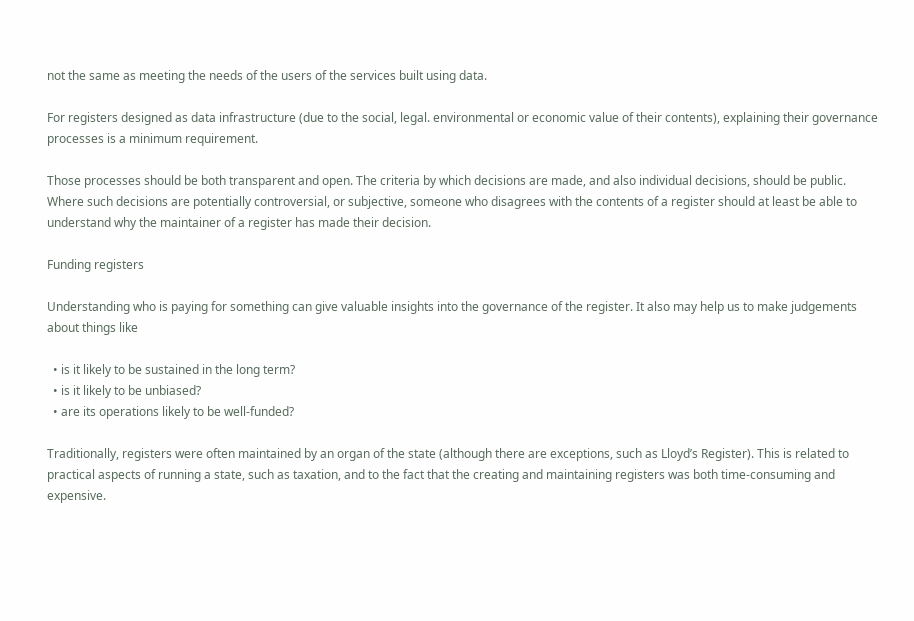not the same as meeting the needs of the users of the services built using data.

For registers designed as data infrastructure (due to the social, legal. environmental or economic value of their contents), explaining their governance processes is a minimum requirement.

Those processes should be both transparent and open. The criteria by which decisions are made, and also individual decisions, should be public. Where such decisions are potentially controversial, or subjective, someone who disagrees with the contents of a register should at least be able to understand why the maintainer of a register has made their decision.

Funding registers

Understanding who is paying for something can give valuable insights into the governance of the register. It also may help us to make judgements about things like

  • is it likely to be sustained in the long term?
  • is it likely to be unbiased?
  • are its operations likely to be well-funded?

Traditionally, registers were often maintained by an organ of the state (although there are exceptions, such as Lloyd’s Register). This is related to practical aspects of running a state, such as taxation, and to the fact that the creating and maintaining registers was both time-consuming and expensive.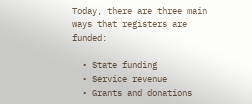Today, there are three main ways that registers are funded:

  • State funding
  • Service revenue
  • Grants and donations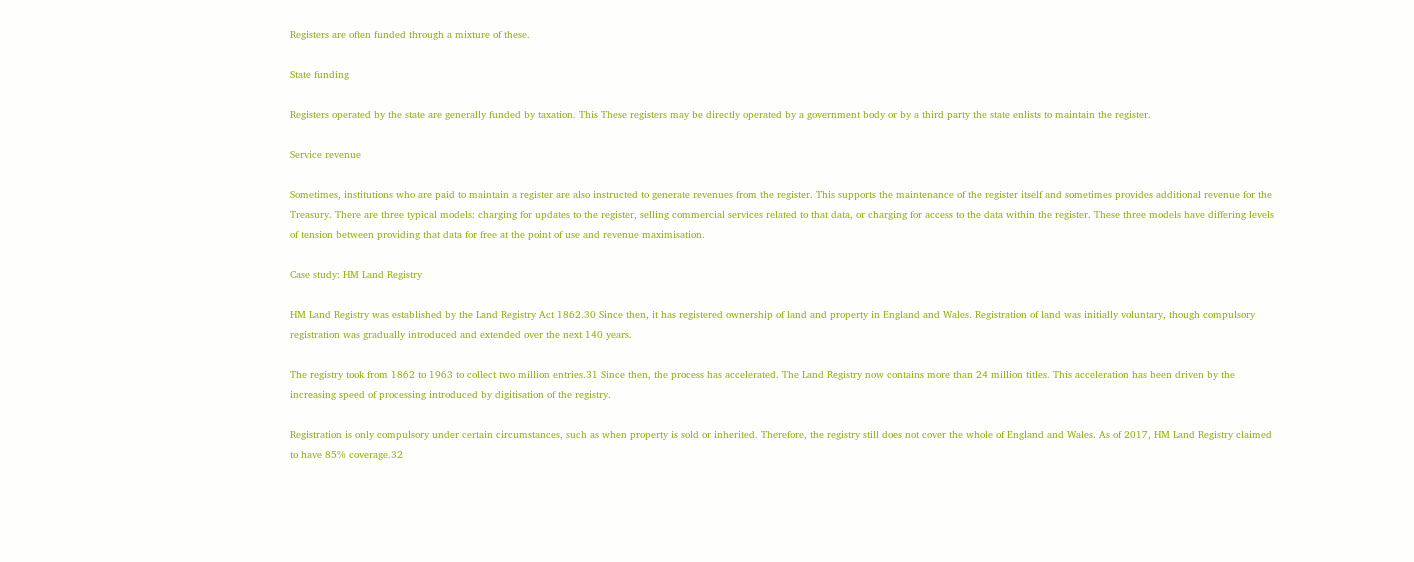Registers are often funded through a mixture of these.

State funding

Registers operated by the state are generally funded by taxation. This These registers may be directly operated by a government body or by a third party the state enlists to maintain the register.

Service revenue

Sometimes, institutions who are paid to maintain a register are also instructed to generate revenues from the register. This supports the maintenance of the register itself and sometimes provides additional revenue for the Treasury. There are three typical models: charging for updates to the register, selling commercial services related to that data, or charging for access to the data within the register. These three models have differing levels of tension between providing that data for free at the point of use and revenue maximisation.

Case study: HM Land Registry

HM Land Registry was established by the Land Registry Act 1862.30 Since then, it has registered ownership of land and property in England and Wales. Registration of land was initially voluntary, though compulsory registration was gradually introduced and extended over the next 140 years.

The registry took from 1862 to 1963 to collect two million entries.31 Since then, the process has accelerated. The Land Registry now contains more than 24 million titles. This acceleration has been driven by the increasing speed of processing introduced by digitisation of the registry.

Registration is only compulsory under certain circumstances, such as when property is sold or inherited. Therefore, the registry still does not cover the whole of England and Wales. As of 2017, HM Land Registry claimed to have 85% coverage.32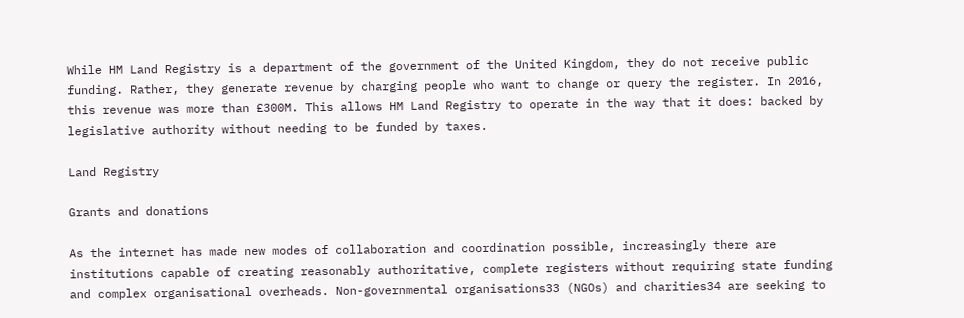While HM Land Registry is a department of the government of the United Kingdom, they do not receive public funding. Rather, they generate revenue by charging people who want to change or query the register. In 2016, this revenue was more than £300M. This allows HM Land Registry to operate in the way that it does: backed by legislative authority without needing to be funded by taxes.

Land Registry

Grants and donations

As the internet has made new modes of collaboration and coordination possible, increasingly there are institutions capable of creating reasonably authoritative, complete registers without requiring state funding and complex organisational overheads. Non-governmental organisations33 (NGOs) and charities34 are seeking to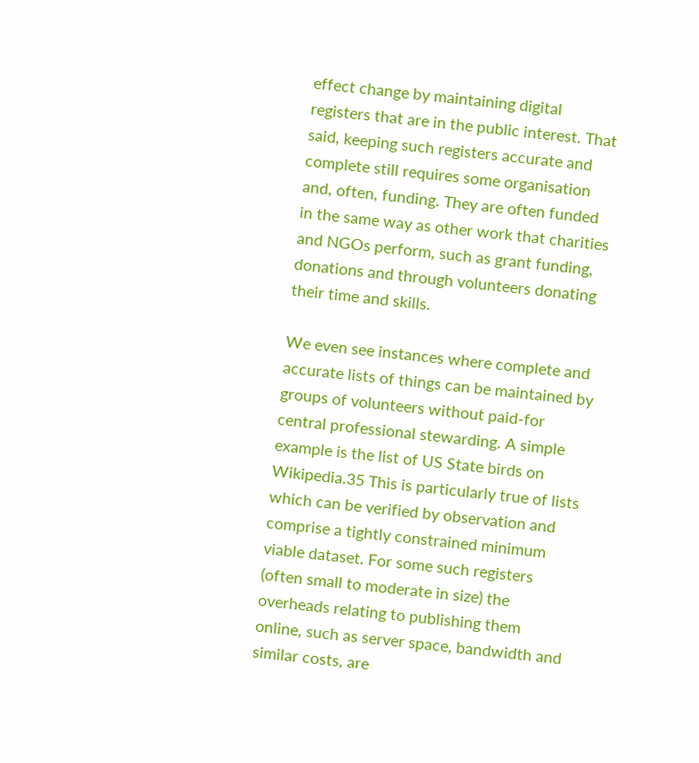effect change by maintaining digital registers that are in the public interest. That said, keeping such registers accurate and complete still requires some organisation and, often, funding. They are often funded in the same way as other work that charities and NGOs perform, such as grant funding, donations and through volunteers donating their time and skills.

We even see instances where complete and accurate lists of things can be maintained by groups of volunteers without paid-for central professional stewarding. A simple example is the list of US State birds on Wikipedia.35 This is particularly true of lists which can be verified by observation and comprise a tightly constrained minimum viable dataset. For some such registers (often small to moderate in size) the overheads relating to publishing them online, such as server space, bandwidth and similar costs, are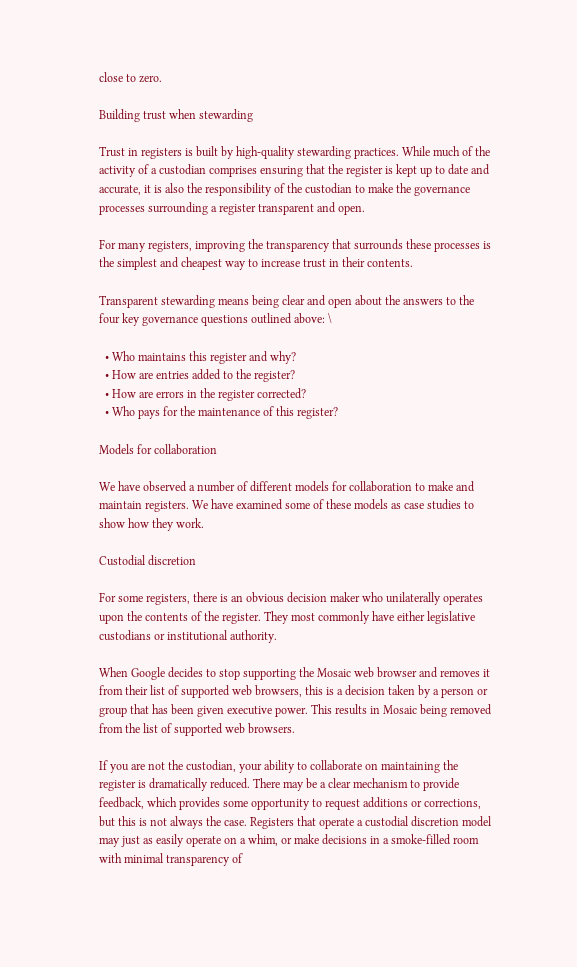close to zero.

Building trust when stewarding

Trust in registers is built by high-quality stewarding practices. While much of the activity of a custodian comprises ensuring that the register is kept up to date and accurate, it is also the responsibility of the custodian to make the governance processes surrounding a register transparent and open.

For many registers, improving the transparency that surrounds these processes is the simplest and cheapest way to increase trust in their contents.

Transparent stewarding means being clear and open about the answers to the four key governance questions outlined above: \

  • Who maintains this register and why?
  • How are entries added to the register?
  • How are errors in the register corrected?
  • Who pays for the maintenance of this register?

Models for collaboration

We have observed a number of different models for collaboration to make and maintain registers. We have examined some of these models as case studies to show how they work.

Custodial discretion

For some registers, there is an obvious decision maker who unilaterally operates upon the contents of the register. They most commonly have either legislative custodians or institutional authority.

When Google decides to stop supporting the Mosaic web browser and removes it from their list of supported web browsers, this is a decision taken by a person or group that has been given executive power. This results in Mosaic being removed from the list of supported web browsers.

If you are not the custodian, your ability to collaborate on maintaining the register is dramatically reduced. There may be a clear mechanism to provide feedback, which provides some opportunity to request additions or corrections, but this is not always the case. Registers that operate a custodial discretion model may just as easily operate on a whim, or make decisions in a smoke-filled room with minimal transparency of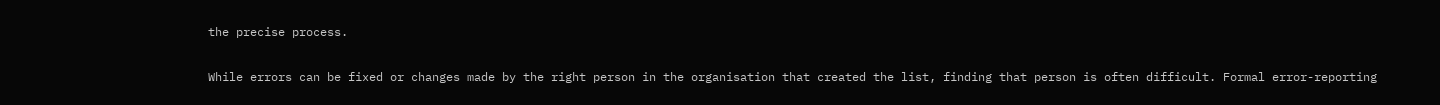the precise process.

While errors can be fixed or changes made by the right person in the organisation that created the list, finding that person is often difficult. Formal error-reporting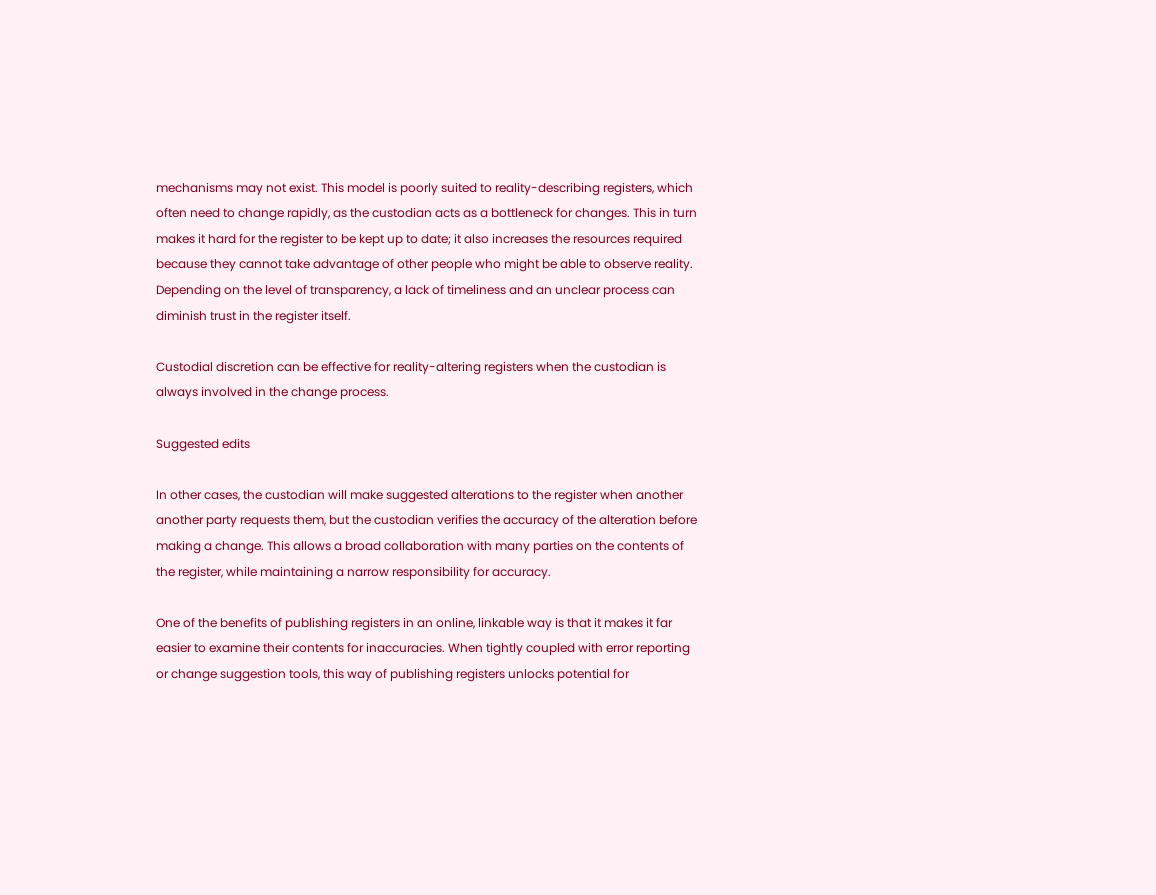mechanisms may not exist. This model is poorly suited to reality-describing registers, which often need to change rapidly, as the custodian acts as a bottleneck for changes. This in turn makes it hard for the register to be kept up to date; it also increases the resources required because they cannot take advantage of other people who might be able to observe reality. Depending on the level of transparency, a lack of timeliness and an unclear process can diminish trust in the register itself.

Custodial discretion can be effective for reality-altering registers when the custodian is always involved in the change process.

Suggested edits

In other cases, the custodian will make suggested alterations to the register when another another party requests them, but the custodian verifies the accuracy of the alteration before making a change. This allows a broad collaboration with many parties on the contents of the register, while maintaining a narrow responsibility for accuracy.

One of the benefits of publishing registers in an online, linkable way is that it makes it far easier to examine their contents for inaccuracies. When tightly coupled with error reporting or change suggestion tools, this way of publishing registers unlocks potential for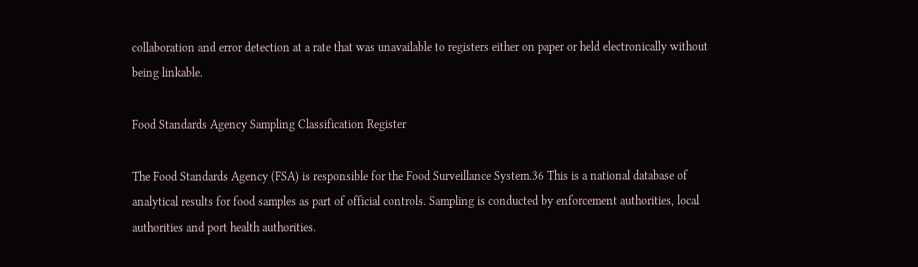collaboration and error detection at a rate that was unavailable to registers either on paper or held electronically without being linkable.

Food Standards Agency Sampling Classification Register

The Food Standards Agency (FSA) is responsible for the Food Surveillance System.36 This is a national database of analytical results for food samples as part of official controls. Sampling is conducted by enforcement authorities, local authorities and port health authorities.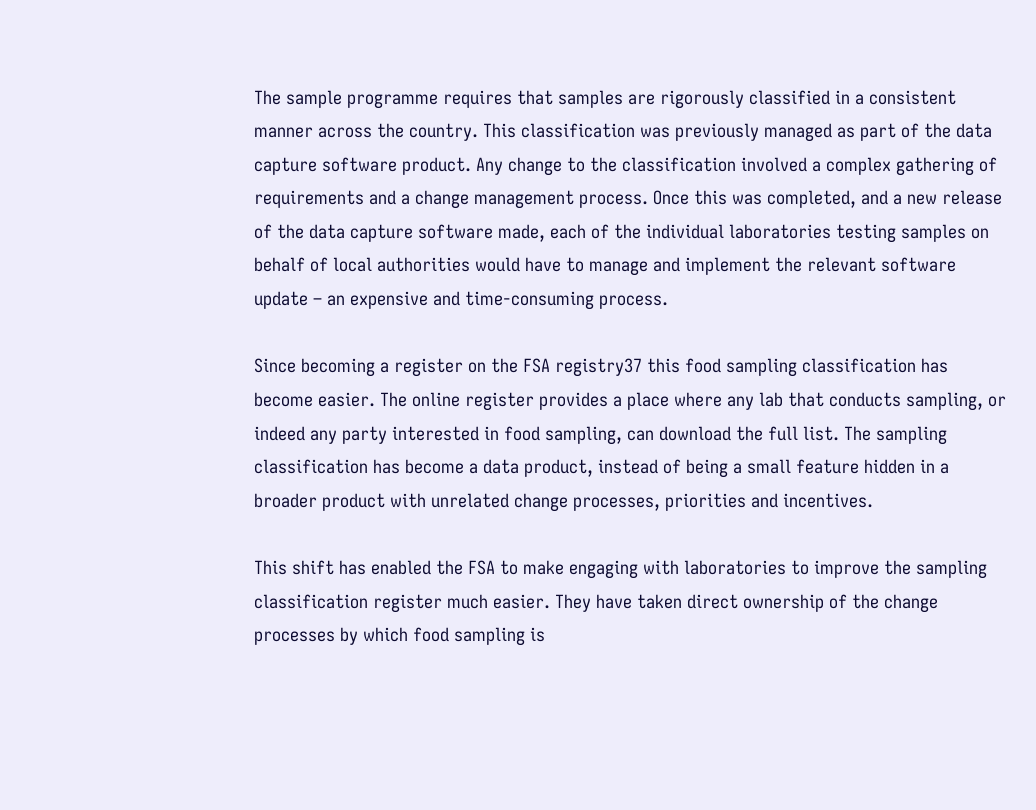The sample programme requires that samples are rigorously classified in a consistent manner across the country. This classification was previously managed as part of the data capture software product. Any change to the classification involved a complex gathering of requirements and a change management process. Once this was completed, and a new release of the data capture software made, each of the individual laboratories testing samples on behalf of local authorities would have to manage and implement the relevant software update – an expensive and time-consuming process.

Since becoming a register on the FSA registry37 this food sampling classification has become easier. The online register provides a place where any lab that conducts sampling, or indeed any party interested in food sampling, can download the full list. The sampling classification has become a data product, instead of being a small feature hidden in a broader product with unrelated change processes, priorities and incentives.

This shift has enabled the FSA to make engaging with laboratories to improve the sampling classification register much easier. They have taken direct ownership of the change processes by which food sampling is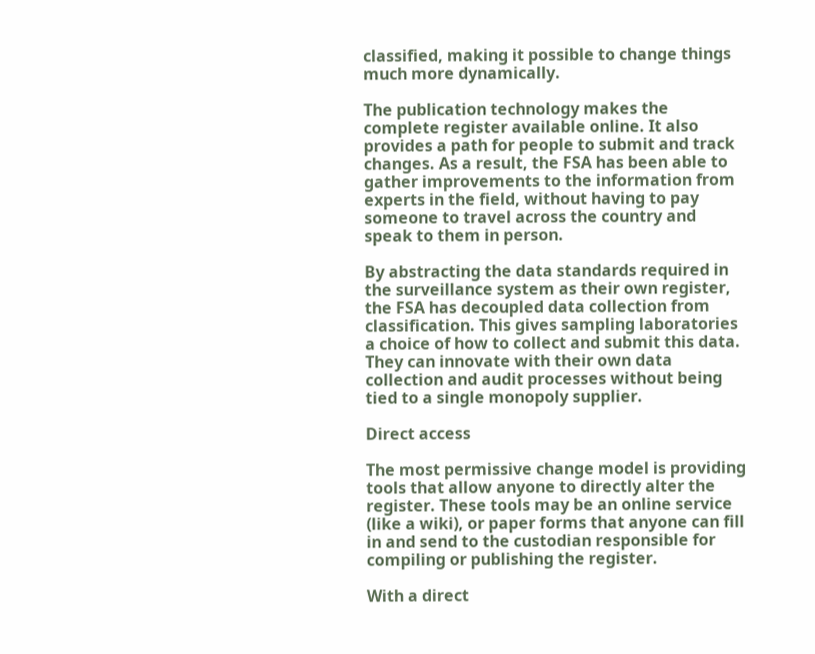classified, making it possible to change things much more dynamically.

The publication technology makes the complete register available online. It also provides a path for people to submit and track changes. As a result, the FSA has been able to gather improvements to the information from experts in the field, without having to pay someone to travel across the country and speak to them in person.

By abstracting the data standards required in the surveillance system as their own register, the FSA has decoupled data collection from classification. This gives sampling laboratories a choice of how to collect and submit this data. They can innovate with their own data collection and audit processes without being tied to a single monopoly supplier.

Direct access

The most permissive change model is providing tools that allow anyone to directly alter the register. These tools may be an online service (like a wiki), or paper forms that anyone can fill in and send to the custodian responsible for compiling or publishing the register.

With a direct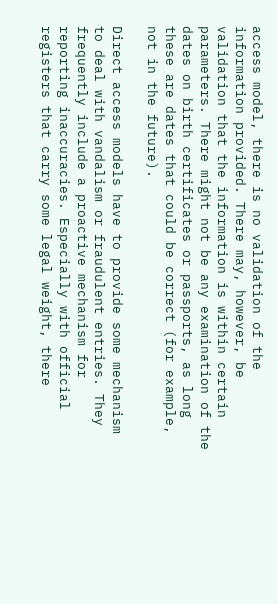access model, there is no validation of the information provided. There may, however, be validation that the information is within certain parameters. There might not be any examination of the dates on birth certificates or passports, as long these are dates that could be correct (for example, not in the future).

Direct access models have to provide some mechanism to deal with vandalism or fraudulent entries. They frequently include a proactive mechanism for reporting inaccuracies. Especially with official registers that carry some legal weight, there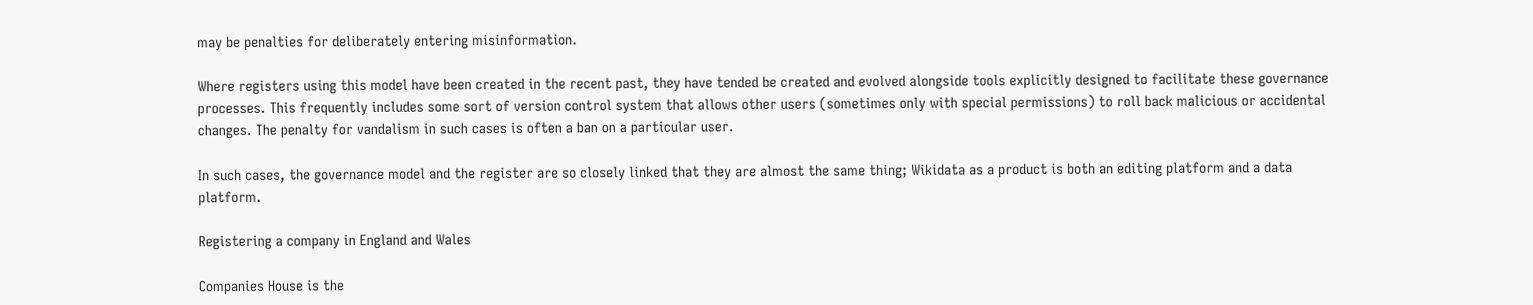may be penalties for deliberately entering misinformation.

Where registers using this model have been created in the recent past, they have tended be created and evolved alongside tools explicitly designed to facilitate these governance processes. This frequently includes some sort of version control system that allows other users (sometimes only with special permissions) to roll back malicious or accidental changes. The penalty for vandalism in such cases is often a ban on a particular user.

In such cases, the governance model and the register are so closely linked that they are almost the same thing; Wikidata as a product is both an editing platform and a data platform.

Registering a company in England and Wales

Companies House is the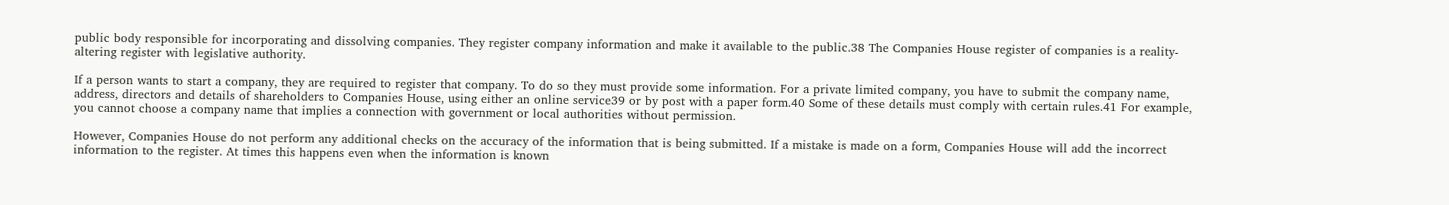public body responsible for incorporating and dissolving companies. They register company information and make it available to the public.38 The Companies House register of companies is a reality-altering register with legislative authority.

If a person wants to start a company, they are required to register that company. To do so they must provide some information. For a private limited company, you have to submit the company name, address, directors and details of shareholders to Companies House, using either an online service39 or by post with a paper form.40 Some of these details must comply with certain rules.41 For example, you cannot choose a company name that implies a connection with government or local authorities without permission.

However, Companies House do not perform any additional checks on the accuracy of the information that is being submitted. If a mistake is made on a form, Companies House will add the incorrect information to the register. At times this happens even when the information is known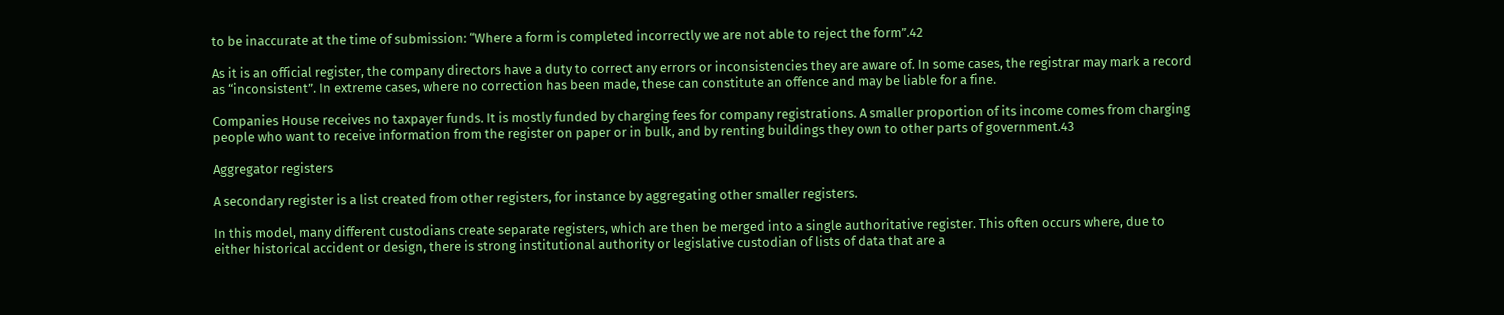to be inaccurate at the time of submission: “Where a form is completed incorrectly we are not able to reject the form”.42

As it is an official register, the company directors have a duty to correct any errors or inconsistencies they are aware of. In some cases, the registrar may mark a record as “inconsistent”. In extreme cases, where no correction has been made, these can constitute an offence and may be liable for a fine.

Companies House receives no taxpayer funds. It is mostly funded by charging fees for company registrations. A smaller proportion of its income comes from charging people who want to receive information from the register on paper or in bulk, and by renting buildings they own to other parts of government.43

Aggregator registers

A secondary register is a list created from other registers, for instance by aggregating other smaller registers.

In this model, many different custodians create separate registers, which are then be merged into a single authoritative register. This often occurs where, due to either historical accident or design, there is strong institutional authority or legislative custodian of lists of data that are a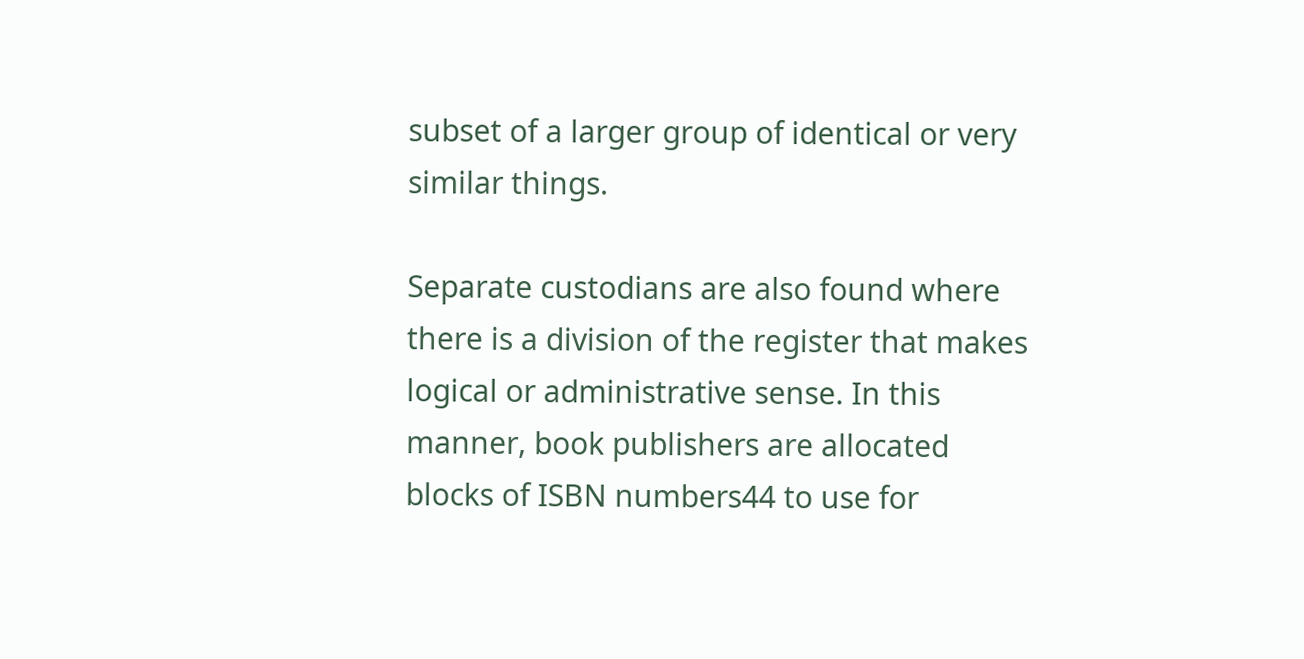subset of a larger group of identical or very similar things.

Separate custodians are also found where there is a division of the register that makes logical or administrative sense. In this manner, book publishers are allocated blocks of ISBN numbers44 to use for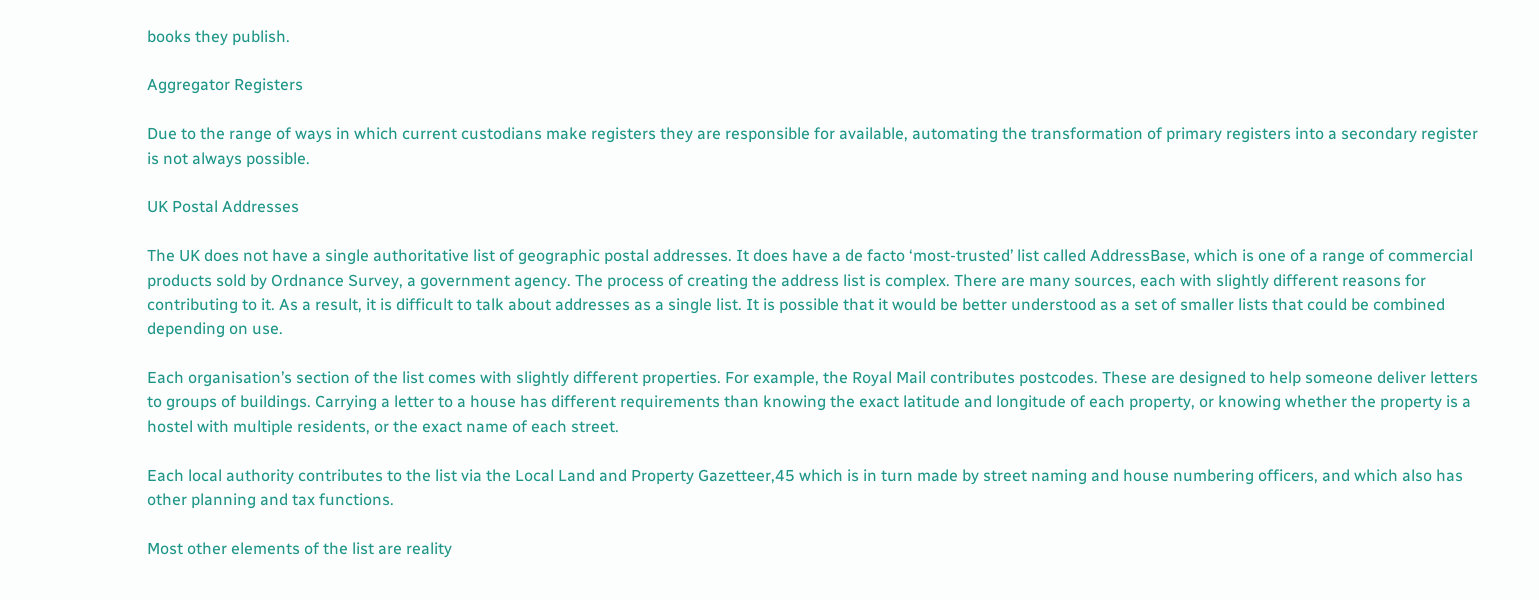books they publish.

Aggregator Registers

Due to the range of ways in which current custodians make registers they are responsible for available, automating the transformation of primary registers into a secondary register is not always possible.

UK Postal Addresses

The UK does not have a single authoritative list of geographic postal addresses. It does have a de facto ‘most-trusted’ list called AddressBase, which is one of a range of commercial products sold by Ordnance Survey, a government agency. The process of creating the address list is complex. There are many sources, each with slightly different reasons for contributing to it. As a result, it is difficult to talk about addresses as a single list. It is possible that it would be better understood as a set of smaller lists that could be combined depending on use.

Each organisation’s section of the list comes with slightly different properties. For example, the Royal Mail contributes postcodes. These are designed to help someone deliver letters to groups of buildings. Carrying a letter to a house has different requirements than knowing the exact latitude and longitude of each property, or knowing whether the property is a hostel with multiple residents, or the exact name of each street.

Each local authority contributes to the list via the Local Land and Property Gazetteer,45 which is in turn made by street naming and house numbering officers, and which also has other planning and tax functions.

Most other elements of the list are reality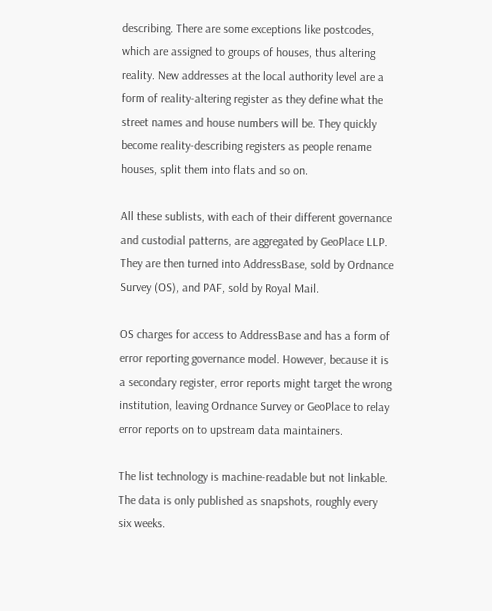describing. There are some exceptions like postcodes, which are assigned to groups of houses, thus altering reality. New addresses at the local authority level are a form of reality-altering register as they define what the street names and house numbers will be. They quickly become reality-describing registers as people rename houses, split them into flats and so on.

All these sublists, with each of their different governance and custodial patterns, are aggregated by GeoPlace LLP. They are then turned into AddressBase, sold by Ordnance Survey (OS), and PAF, sold by Royal Mail.

OS charges for access to AddressBase and has a form of error reporting governance model. However, because it is a secondary register, error reports might target the wrong institution, leaving Ordnance Survey or GeoPlace to relay error reports on to upstream data maintainers.

The list technology is machine-readable but not linkable. The data is only published as snapshots, roughly every six weeks.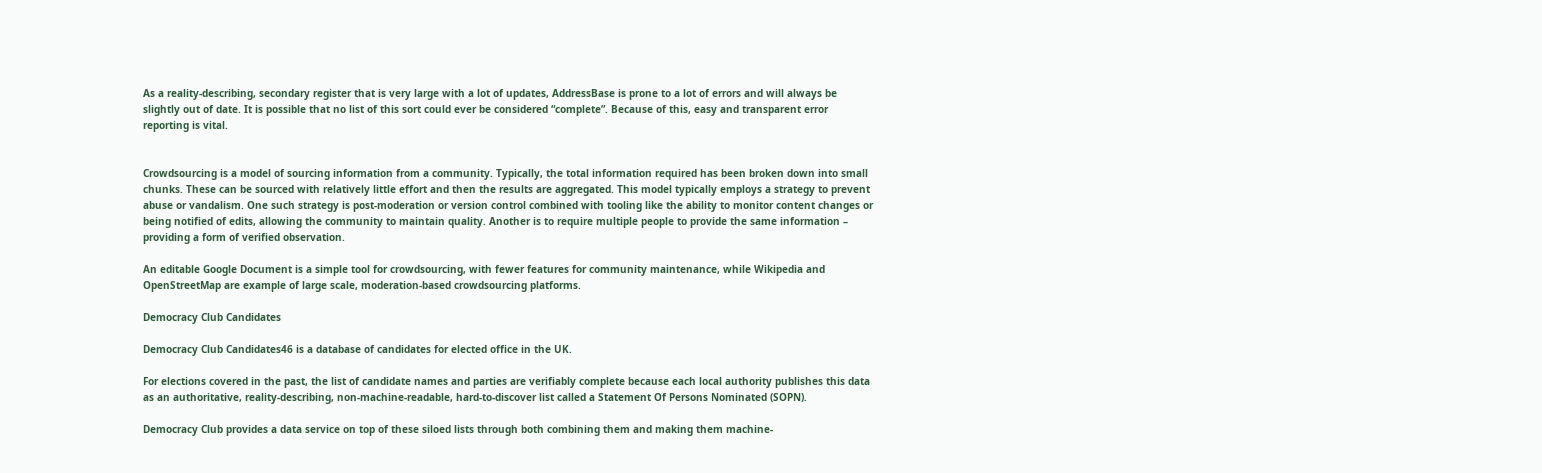As a reality-describing, secondary register that is very large with a lot of updates, AddressBase is prone to a lot of errors and will always be slightly out of date. It is possible that no list of this sort could ever be considered “complete”. Because of this, easy and transparent error reporting is vital.


Crowdsourcing is a model of sourcing information from a community. Typically, the total information required has been broken down into small chunks. These can be sourced with relatively little effort and then the results are aggregated. This model typically employs a strategy to prevent abuse or vandalism. One such strategy is post-moderation or version control combined with tooling like the ability to monitor content changes or being notified of edits, allowing the community to maintain quality. Another is to require multiple people to provide the same information – providing a form of verified observation.

An editable Google Document is a simple tool for crowdsourcing, with fewer features for community maintenance, while Wikipedia and OpenStreetMap are example of large scale, moderation-based crowdsourcing platforms.

Democracy Club Candidates

Democracy Club Candidates46 is a database of candidates for elected office in the UK.

For elections covered in the past, the list of candidate names and parties are verifiably complete because each local authority publishes this data as an authoritative, reality-describing, non-machine-readable, hard-to-discover list called a Statement Of Persons Nominated (SOPN).

Democracy Club provides a data service on top of these siloed lists through both combining them and making them machine-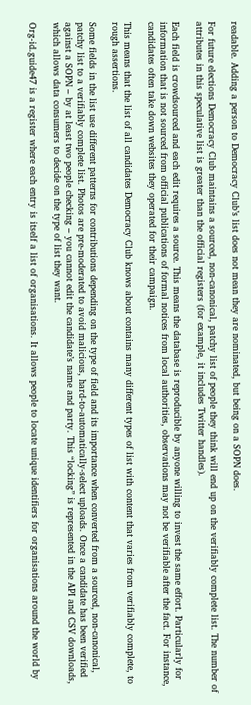readable. Adding a person to Democracy Club’s list does not mean they are nominated, but being on a SOPN does.

For future elections Democracy Club maintains a sourced, non-canonical, patchy list of people they think will end up on the verifiably complete list. The number of attributes in this speculative list is greater than the official registers (for example, it includes Twitter handles).

Each field is crowdsourced and each edit requires a source. This means the database is reproducible by anyone willing to invest the same effort. Particularly for information that is not sourced from official publications of formal notices from local authorities, observations may not be verifiable after the fact. For instance, candidates often take down websites they operated for their campaign.

This means that the list of all candidates Democracy Club knows about contains many different types of list with content that varies from verifiably complete, to rough assertions.

Some fields in the list use different patterns for contributions depending on the type of field and its importance when converted from a sourced, non-canonical, patchy list to a verifiably complete list. Photos are pre-moderated to avoid malicious, hard-to-automatically-select uploads. Once a candidate has been verified against a SOPN – by at least two people checking – you cannot edit the candidate’s name and party. This “locking” is represented in the API and CSV downloads, which allows data consumers to decide on the type of list they want.

Org-id.guide47 is a register where each entry is itself a list of organisations. It allows people to locate unique identifiers for organisations around the world by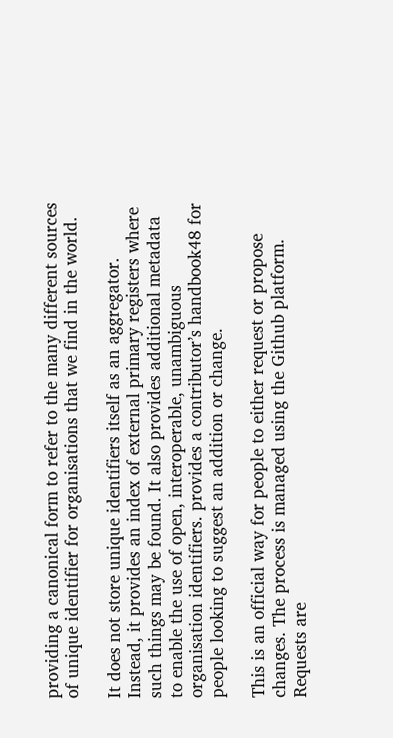providing a canonical form to refer to the many different sources of unique identifier for organisations that we find in the world.

It does not store unique identifiers itself as an aggregator. Instead, it provides an index of external primary registers where such things may be found. It also provides additional metadata to enable the use of open, interoperable, unambiguous organisation identifiers. provides a contributor’s handbook48 for people looking to suggest an addition or change.

This is an official way for people to either request or propose changes. The process is managed using the Github platform. Requests are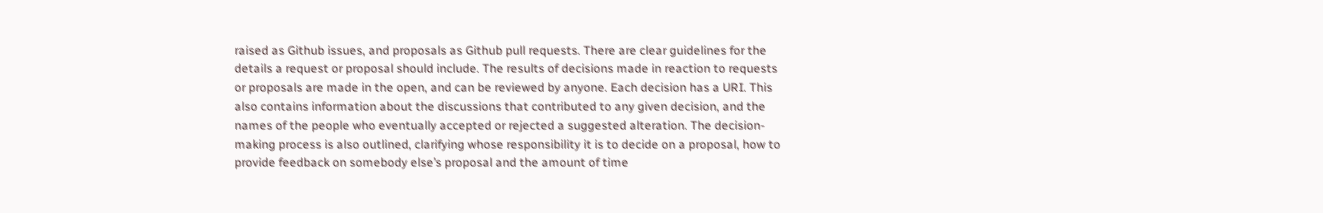raised as Github issues, and proposals as Github pull requests. There are clear guidelines for the details a request or proposal should include. The results of decisions made in reaction to requests or proposals are made in the open, and can be reviewed by anyone. Each decision has a URI. This also contains information about the discussions that contributed to any given decision, and the names of the people who eventually accepted or rejected a suggested alteration. The decision-making process is also outlined, clarifying whose responsibility it is to decide on a proposal, how to provide feedback on somebody else’s proposal and the amount of time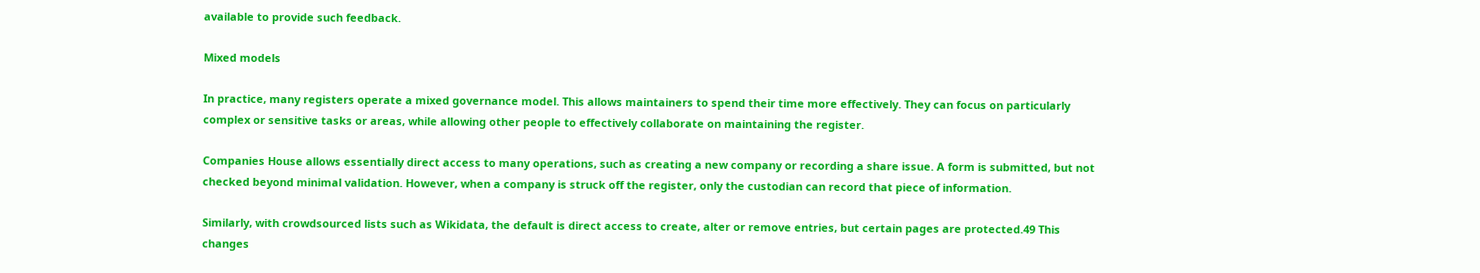available to provide such feedback.

Mixed models

In practice, many registers operate a mixed governance model. This allows maintainers to spend their time more effectively. They can focus on particularly complex or sensitive tasks or areas, while allowing other people to effectively collaborate on maintaining the register.

Companies House allows essentially direct access to many operations, such as creating a new company or recording a share issue. A form is submitted, but not checked beyond minimal validation. However, when a company is struck off the register, only the custodian can record that piece of information.

Similarly, with crowdsourced lists such as Wikidata, the default is direct access to create, alter or remove entries, but certain pages are protected.49 This changes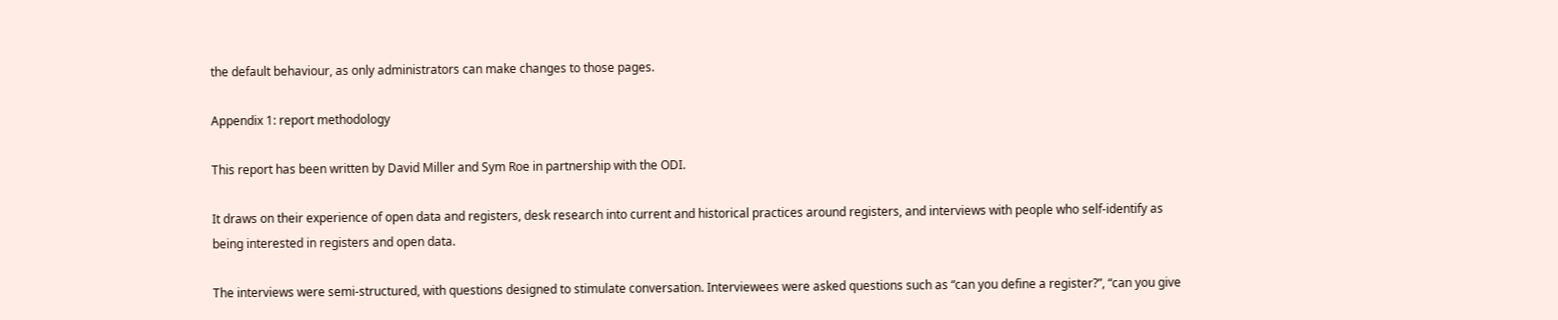the default behaviour, as only administrators can make changes to those pages.

Appendix 1: report methodology

This report has been written by David Miller and Sym Roe in partnership with the ODI.

It draws on their experience of open data and registers, desk research into current and historical practices around registers, and interviews with people who self-identify as being interested in registers and open data.

The interviews were semi-structured, with questions designed to stimulate conversation. Interviewees were asked questions such as “can you define a register?”, “can you give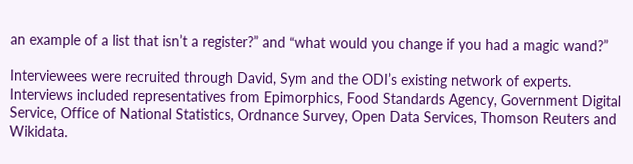an example of a list that isn’t a register?” and “what would you change if you had a magic wand?”

Interviewees were recruited through David, Sym and the ODI’s existing network of experts. Interviews included representatives from Epimorphics, Food Standards Agency, Government Digital Service, Office of National Statistics, Ordnance Survey, Open Data Services, Thomson Reuters and Wikidata.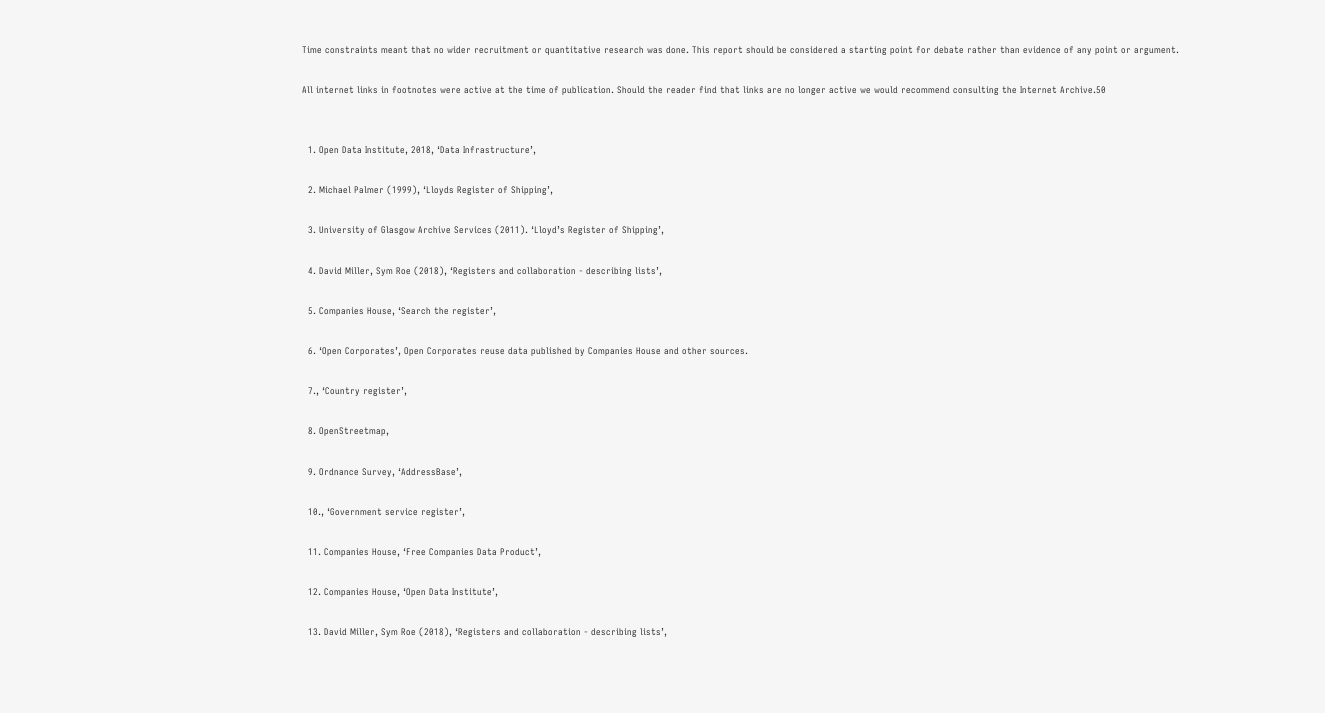Time constraints meant that no wider recruitment or quantitative research was done. This report should be considered a starting point for debate rather than evidence of any point or argument.

All internet links in footnotes were active at the time of publication. Should the reader find that links are no longer active we would recommend consulting the Internet Archive.50


  1. Open Data Institute, 2018, ‘Data Infrastructure’,

  2. Michael Palmer (1999), ‘Lloyds Register of Shipping’,

  3. University of Glasgow Archive Services (2011). ‘Lloyd’s Register of Shipping’,

  4. David Miller, Sym Roe (2018), ‘Registers and collaboration - describing lists’,

  5. Companies House, ‘Search the register’,

  6. ‘Open Corporates’, Open Corporates reuse data published by Companies House and other sources.

  7., ‘Country register’,

  8. OpenStreetmap,

  9. Ordnance Survey, ‘AddressBase’,

  10., ‘Government service register’,

  11. Companies House, ‘Free Companies Data Product’,

  12. Companies House, ‘Open Data Institute’,

  13. David Miller, Sym Roe (2018), ‘Registers and collaboration - describing lists’,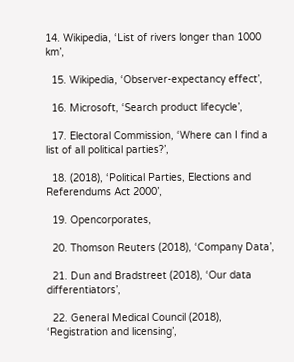14. Wikipedia, ‘List of rivers longer than 1000 km’,

  15. Wikipedia, ‘Observer-expectancy effect’,

  16. Microsoft, ‘Search product lifecycle’,

  17. Electoral Commission, ‘Where can I find a list of all political parties?’,

  18. (2018), ‘Political Parties, Elections and Referendums Act 2000’,

  19. Opencorporates,

  20. Thomson Reuters (2018), ‘Company Data’,

  21. Dun and Bradstreet (2018), ‘Our data differentiators’,

  22. General Medical Council (2018), ‘Registration and licensing’,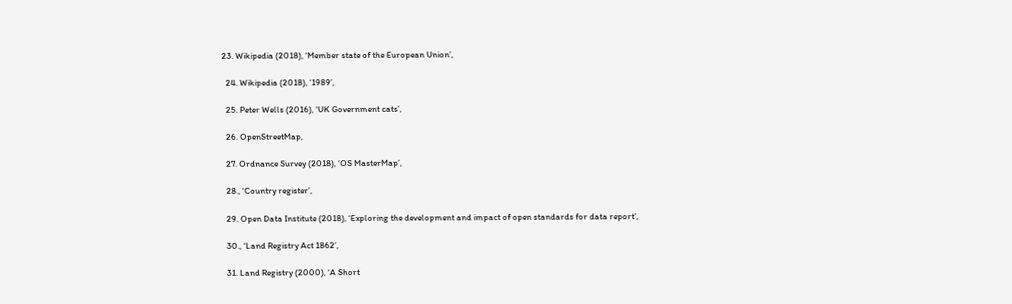23. Wikipedia (2018), ‘Member state of the European Union’,

  24. Wikipedia (2018), ‘1989’,

  25. Peter Wells (2016), ‘UK Government cats’,

  26. OpenStreetMap,

  27. Ordnance Survey (2018), ‘OS MasterMap’,

  28., ‘Country register’,

  29. Open Data Institute (2018), ‘Exploring the development and impact of open standards for data report’,

  30., ‘Land Registry Act 1862’,

  31. Land Registry (2000), ‘A Short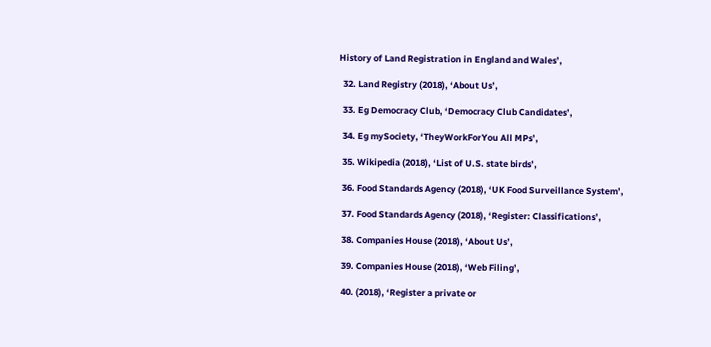History of Land Registration in England and Wales’,

  32. Land Registry (2018), ‘About Us’,

  33. Eg Democracy Club, ‘Democracy Club Candidates’,

  34. Eg mySociety, ‘TheyWorkForYou All MPs’,

  35. Wikipedia (2018), ‘List of U.S. state birds’,

  36. Food Standards Agency (2018), ‘UK Food Surveillance System’,

  37. Food Standards Agency (2018), ‘Register: Classifications’,

  38. Companies House (2018), ‘About Us’,

  39. Companies House (2018), ‘Web Filing’,

  40. (2018), ‘Register a private or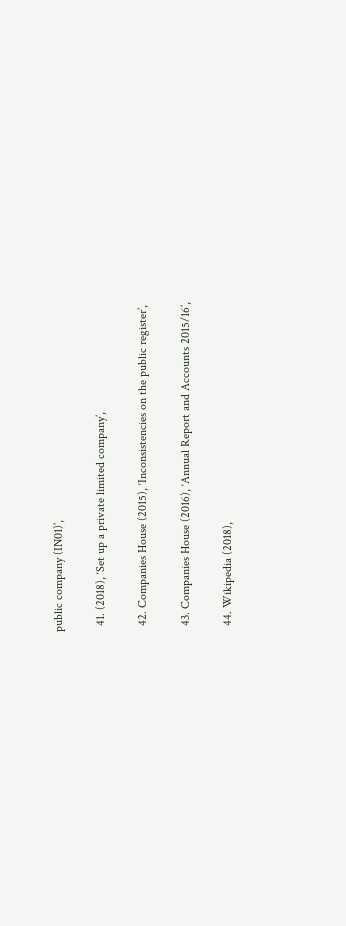public company (IN01)’,

  41. (2018), ‘Set up a private limited company’,

  42. Companies House (2015), ‘Inconsistencies on the public register’,

  43. Companies House (2016), ‘Annual Report and Accounts 2015/16’,

  44. Wikipedia (2018),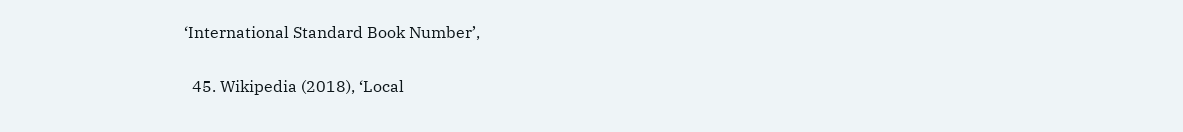‘International Standard Book Number’,

  45. Wikipedia (2018), ‘Local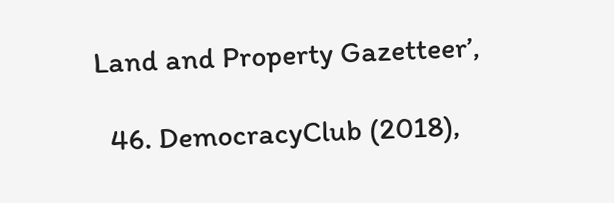Land and Property Gazetteer’,

  46. DemocracyClub (2018),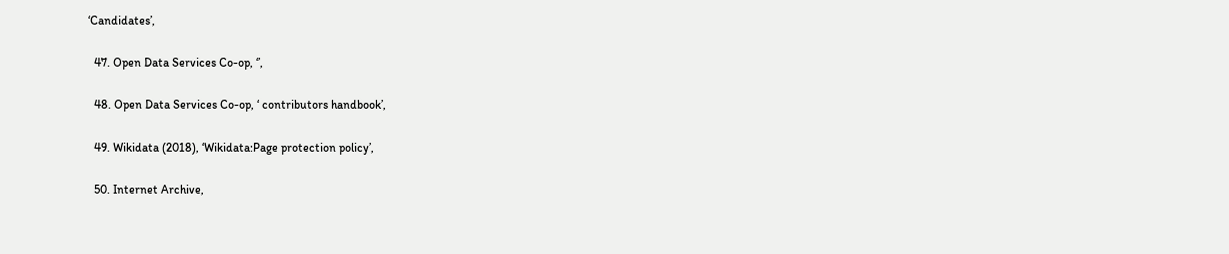‘Candidates’,

  47. Open Data Services Co-op, ‘’,

  48. Open Data Services Co-op, ‘ contributors handbook’,

  49. Wikidata (2018), ‘Wikidata:Page protection policy’,

  50. Internet Archive,